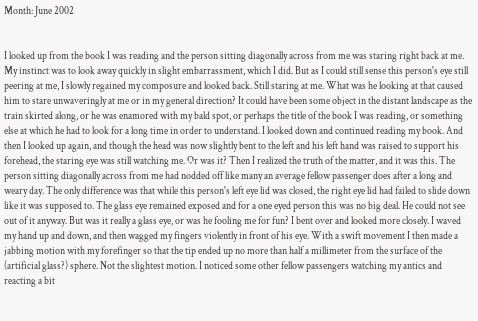Month: June 2002


I looked up from the book I was reading and the person sitting diagonally across from me was staring right back at me. My instinct was to look away quickly in slight embarrassment, which I did. But as I could still sense this person's eye still peering at me, I slowly regained my composure and looked back. Still staring at me. What was he looking at that caused him to stare unwaveringly at me or in my general direction? It could have been some object in the distant landscape as the train skirted along, or he was enamored with my bald spot, or perhaps the title of the book I was reading, or something else at which he had to look for a long time in order to understand. I looked down and continued reading my book. And then I looked up again, and though the head was now slightly bent to the left and his left hand was raised to support his forehead, the staring eye was still watching me. Or was it? Then I realized the truth of the matter, and it was this. The person sitting diagonally across from me had nodded off like many an average fellow passenger does after a long and weary day. The only difference was that while this person's left eye lid was closed, the right eye lid had failed to slide down like it was supposed to. The glass eye remained exposed and for a one eyed person this was no big deal. He could not see out of it anyway. But was it really a glass eye, or was he fooling me for fun? I bent over and looked more closely. I waved my hand up and down, and then wagged my fingers violently in front of his eye. With a swift movement I then made a jabbing motion with my forefinger so that the tip ended up no more than half a millimeter from the surface of the (artificial glass?) sphere. Not the slightest motion. I noticed some other fellow passengers watching my antics and reacting a bit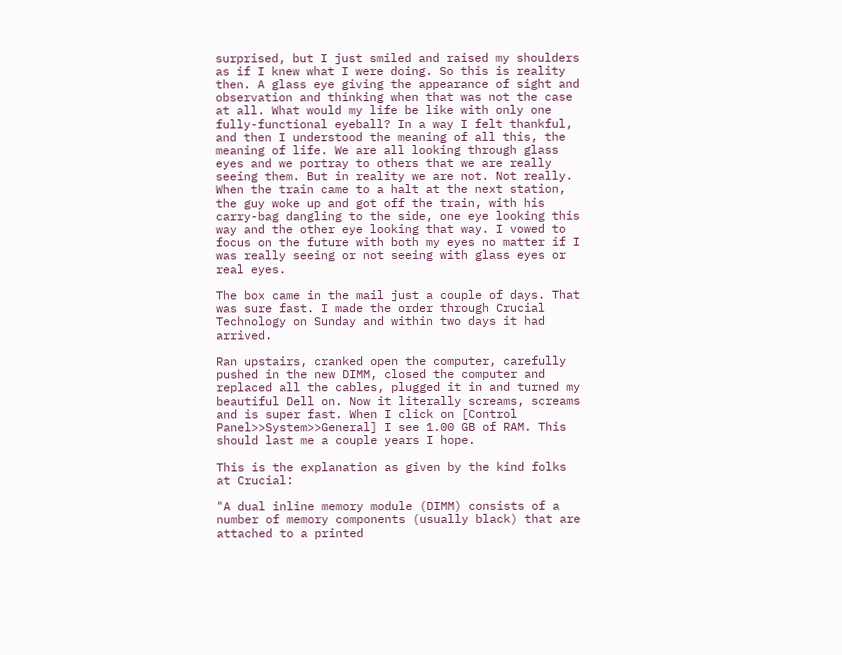surprised, but I just smiled and raised my shoulders as if I knew what I were doing. So this is reality then. A glass eye giving the appearance of sight and observation and thinking when that was not the case at all. What would my life be like with only one fully-functional eyeball? In a way I felt thankful, and then I understood the meaning of all this, the meaning of life. We are all looking through glass eyes and we portray to others that we are really seeing them. But in reality we are not. Not really. When the train came to a halt at the next station, the guy woke up and got off the train, with his carry-bag dangling to the side, one eye looking this way and the other eye looking that way. I vowed to focus on the future with both my eyes no matter if I was really seeing or not seeing with glass eyes or real eyes.

The box came in the mail just a couple of days. That was sure fast. I made the order through Crucial Technology on Sunday and within two days it had arrived.

Ran upstairs, cranked open the computer, carefully pushed in the new DIMM, closed the computer and replaced all the cables, plugged it in and turned my beautiful Dell on. Now it literally screams, screams and is super fast. When I click on [Control Panel>>System>>General] I see 1.00 GB of RAM. This should last me a couple years I hope.

This is the explanation as given by the kind folks at Crucial:

"A dual inline memory module (DIMM) consists of a number of memory components (usually black) that are attached to a printed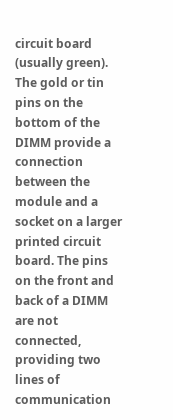circuit board (usually green). The gold or tin pins on the bottom of the DIMM provide a connection between the module and a socket on a larger printed circuit board. The pins on the front and back of a DIMM are not connected, providing two lines of communication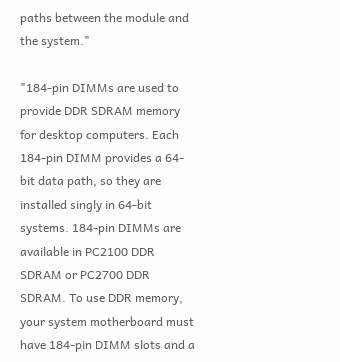paths between the module and the system."

"184-pin DIMMs are used to provide DDR SDRAM memory for desktop computers. Each 184-pin DIMM provides a 64-bit data path, so they are installed singly in 64-bit systems. 184-pin DIMMs are available in PC2100 DDR SDRAM or PC2700 DDR SDRAM. To use DDR memory, your system motherboard must have 184-pin DIMM slots and a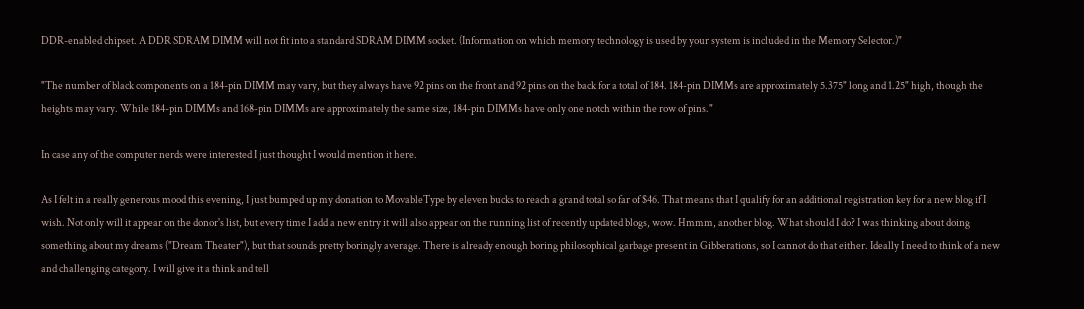DDR-enabled chipset. A DDR SDRAM DIMM will not fit into a standard SDRAM DIMM socket. (Information on which memory technology is used by your system is included in the Memory Selector.)"

"The number of black components on a 184-pin DIMM may vary, but they always have 92 pins on the front and 92 pins on the back for a total of 184. 184-pin DIMMs are approximately 5.375" long and 1.25" high, though the heights may vary. While 184-pin DIMMs and 168-pin DIMMs are approximately the same size, 184-pin DIMMs have only one notch within the row of pins."

In case any of the computer nerds were interested I just thought I would mention it here.

As I felt in a really generous mood this evening, I just bumped up my donation to MovableType by eleven bucks to reach a grand total so far of $46. That means that I qualify for an additional registration key for a new blog if I wish. Not only will it appear on the donor's list, but every time I add a new entry it will also appear on the running list of recently updated blogs, wow. Hmmm, another blog. What should I do? I was thinking about doing something about my dreams ("Dream Theater"), but that sounds pretty boringly average. There is already enough boring philosophical garbage present in Gibberations, so I cannot do that either. Ideally I need to think of a new and challenging category. I will give it a think and tell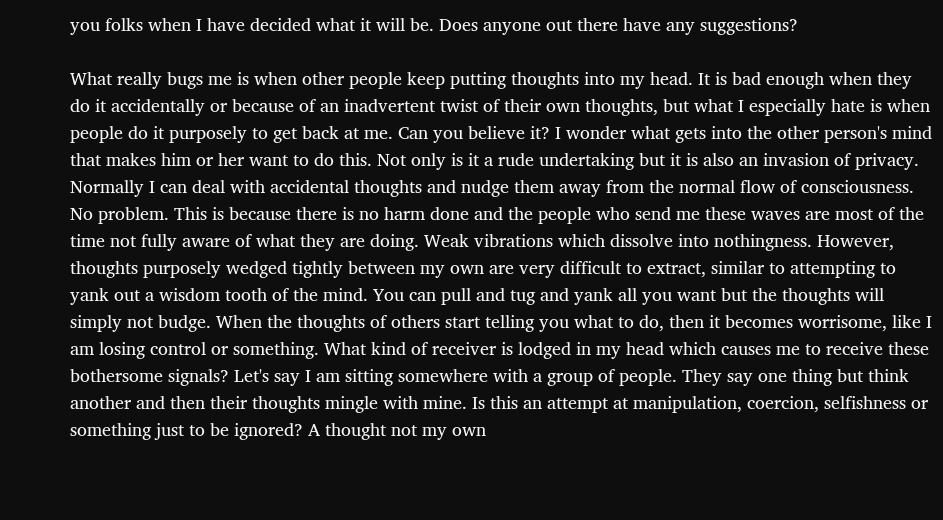you folks when I have decided what it will be. Does anyone out there have any suggestions?

What really bugs me is when other people keep putting thoughts into my head. It is bad enough when they do it accidentally or because of an inadvertent twist of their own thoughts, but what I especially hate is when people do it purposely to get back at me. Can you believe it? I wonder what gets into the other person's mind that makes him or her want to do this. Not only is it a rude undertaking but it is also an invasion of privacy. Normally I can deal with accidental thoughts and nudge them away from the normal flow of consciousness. No problem. This is because there is no harm done and the people who send me these waves are most of the time not fully aware of what they are doing. Weak vibrations which dissolve into nothingness. However, thoughts purposely wedged tightly between my own are very difficult to extract, similar to attempting to yank out a wisdom tooth of the mind. You can pull and tug and yank all you want but the thoughts will simply not budge. When the thoughts of others start telling you what to do, then it becomes worrisome, like I am losing control or something. What kind of receiver is lodged in my head which causes me to receive these bothersome signals? Let's say I am sitting somewhere with a group of people. They say one thing but think another and then their thoughts mingle with mine. Is this an attempt at manipulation, coercion, selfishness or something just to be ignored? A thought not my own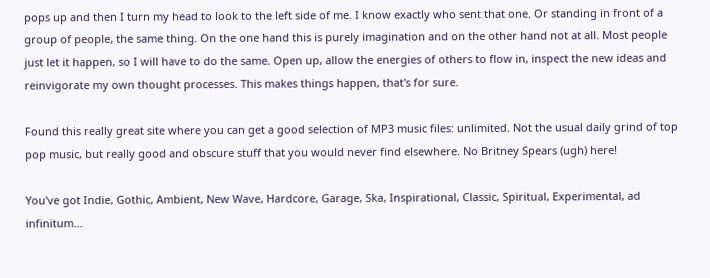pops up and then I turn my head to look to the left side of me. I know exactly who sent that one. Or standing in front of a group of people, the same thing. On the one hand this is purely imagination and on the other hand not at all. Most people just let it happen, so I will have to do the same. Open up, allow the energies of others to flow in, inspect the new ideas and reinvigorate my own thought processes. This makes things happen, that's for sure.

Found this really great site where you can get a good selection of MP3 music files: unlimited. Not the usual daily grind of top pop music, but really good and obscure stuff that you would never find elsewhere. No Britney Spears (ugh) here!

You've got Indie, Gothic, Ambient, New Wave, Hardcore, Garage, Ska, Inspirational, Classic, Spiritual, Experimental, ad infinitum...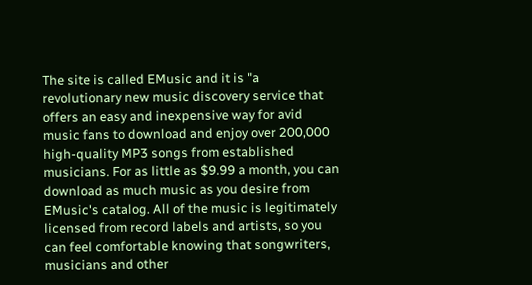The site is called EMusic and it is "a revolutionary new music discovery service that offers an easy and inexpensive way for avid music fans to download and enjoy over 200,000 high-quality MP3 songs from established musicians. For as little as $9.99 a month, you can download as much music as you desire from EMusic's catalog. All of the music is legitimately licensed from record labels and artists, so you can feel comfortable knowing that songwriters, musicians and other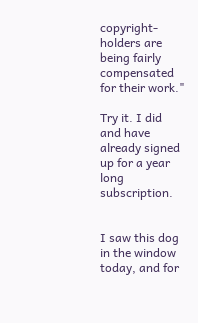copyright-holders are being fairly compensated for their work."

Try it. I did and have already signed up for a year long subscription.


I saw this dog in the window today, and for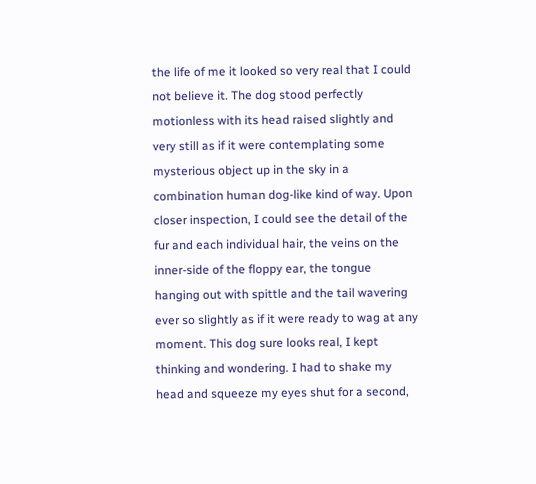the life of me it looked so very real that I could not believe it. The dog stood perfectly motionless with its head raised slightly and very still as if it were contemplating some mysterious object up in the sky in a combination human dog-like kind of way. Upon closer inspection, I could see the detail of the fur and each individual hair, the veins on the inner-side of the floppy ear, the tongue hanging out with spittle and the tail wavering ever so slightly as if it were ready to wag at any moment. This dog sure looks real, I kept thinking and wondering. I had to shake my head and squeeze my eyes shut for a second,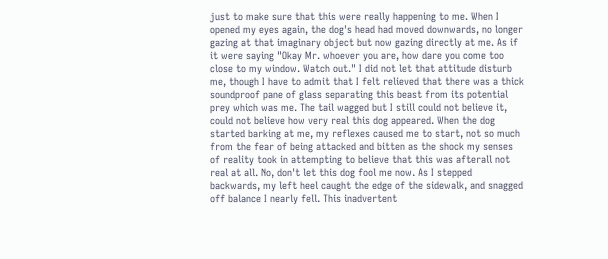just to make sure that this were really happening to me. When I opened my eyes again, the dog's head had moved downwards, no longer gazing at that imaginary object but now gazing directly at me. As if it were saying "Okay Mr. whoever you are, how dare you come too close to my window. Watch out." I did not let that attitude disturb me, though I have to admit that I felt relieved that there was a thick soundproof pane of glass separating this beast from its potential prey which was me. The tail wagged but I still could not believe it, could not believe how very real this dog appeared. When the dog started barking at me, my reflexes caused me to start, not so much from the fear of being attacked and bitten as the shock my senses of reality took in attempting to believe that this was afterall not real at all. No, don't let this dog fool me now. As I stepped backwards, my left heel caught the edge of the sidewalk, and snagged off balance I nearly fell. This inadvertent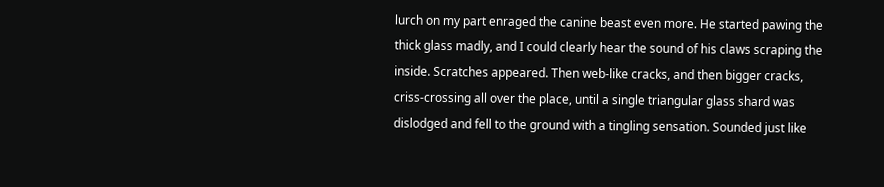lurch on my part enraged the canine beast even more. He started pawing the thick glass madly, and I could clearly hear the sound of his claws scraping the inside. Scratches appeared. Then web-like cracks, and then bigger cracks, criss-crossing all over the place, until a single triangular glass shard was dislodged and fell to the ground with a tingling sensation. Sounded just like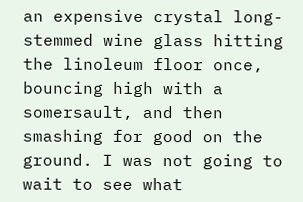an expensive crystal long-stemmed wine glass hitting the linoleum floor once, bouncing high with a somersault, and then smashing for good on the ground. I was not going to wait to see what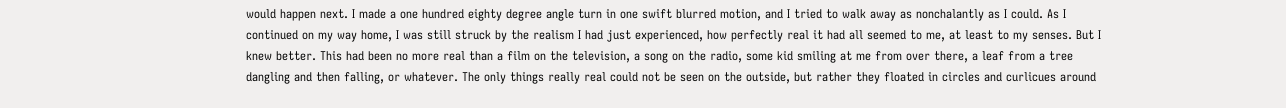would happen next. I made a one hundred eighty degree angle turn in one swift blurred motion, and I tried to walk away as nonchalantly as I could. As I continued on my way home, I was still struck by the realism I had just experienced, how perfectly real it had all seemed to me, at least to my senses. But I knew better. This had been no more real than a film on the television, a song on the radio, some kid smiling at me from over there, a leaf from a tree dangling and then falling, or whatever. The only things really real could not be seen on the outside, but rather they floated in circles and curlicues around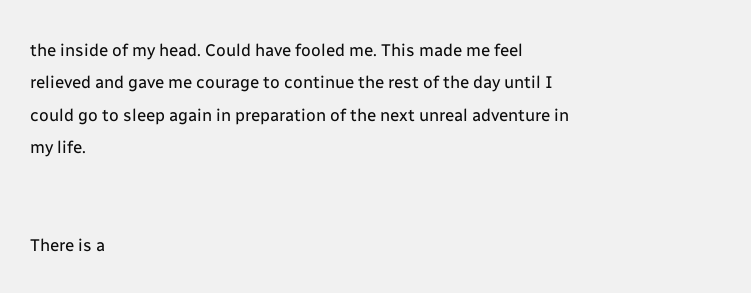the inside of my head. Could have fooled me. This made me feel relieved and gave me courage to continue the rest of the day until I could go to sleep again in preparation of the next unreal adventure in my life.


There is a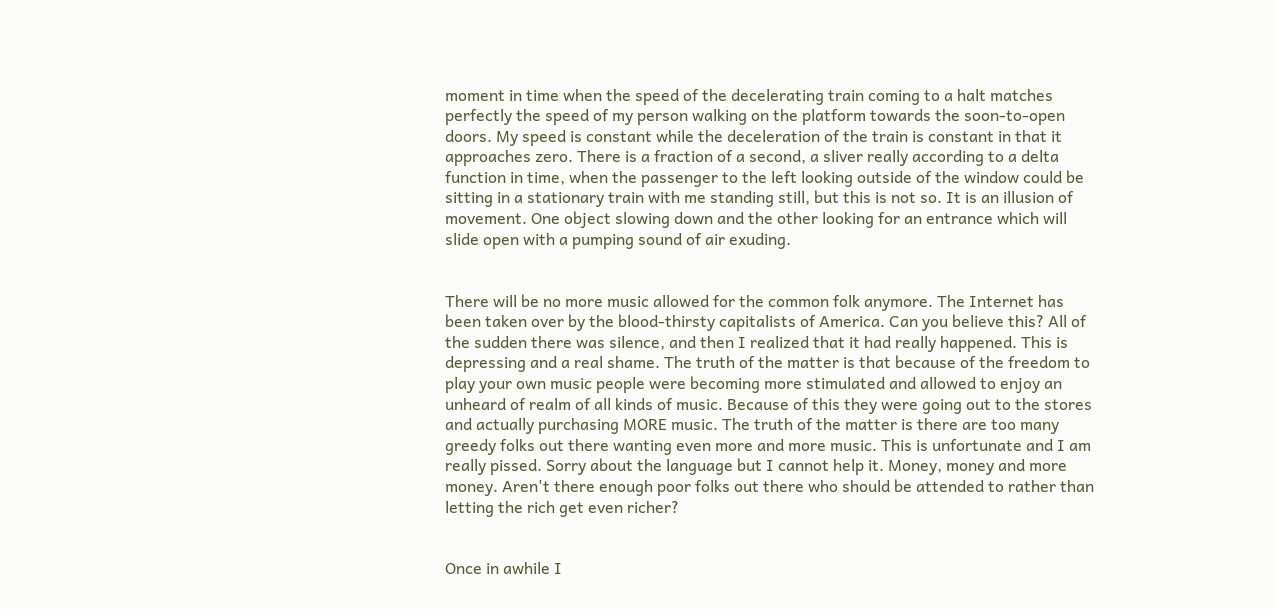moment in time when the speed of the decelerating train coming to a halt matches perfectly the speed of my person walking on the platform towards the soon-to-open doors. My speed is constant while the deceleration of the train is constant in that it approaches zero. There is a fraction of a second, a sliver really according to a delta function in time, when the passenger to the left looking outside of the window could be sitting in a stationary train with me standing still, but this is not so. It is an illusion of movement. One object slowing down and the other looking for an entrance which will slide open with a pumping sound of air exuding.


There will be no more music allowed for the common folk anymore. The Internet has been taken over by the blood-thirsty capitalists of America. Can you believe this? All of the sudden there was silence, and then I realized that it had really happened. This is depressing and a real shame. The truth of the matter is that because of the freedom to play your own music people were becoming more stimulated and allowed to enjoy an unheard of realm of all kinds of music. Because of this they were going out to the stores and actually purchasing MORE music. The truth of the matter is there are too many greedy folks out there wanting even more and more music. This is unfortunate and I am really pissed. Sorry about the language but I cannot help it. Money, money and more money. Aren't there enough poor folks out there who should be attended to rather than letting the rich get even richer?


Once in awhile I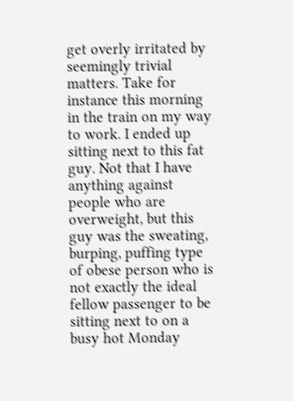get overly irritated by seemingly trivial matters. Take for instance this morning in the train on my way to work. I ended up sitting next to this fat guy. Not that I have anything against people who are overweight, but this guy was the sweating, burping, puffing type of obese person who is not exactly the ideal fellow passenger to be sitting next to on a busy hot Monday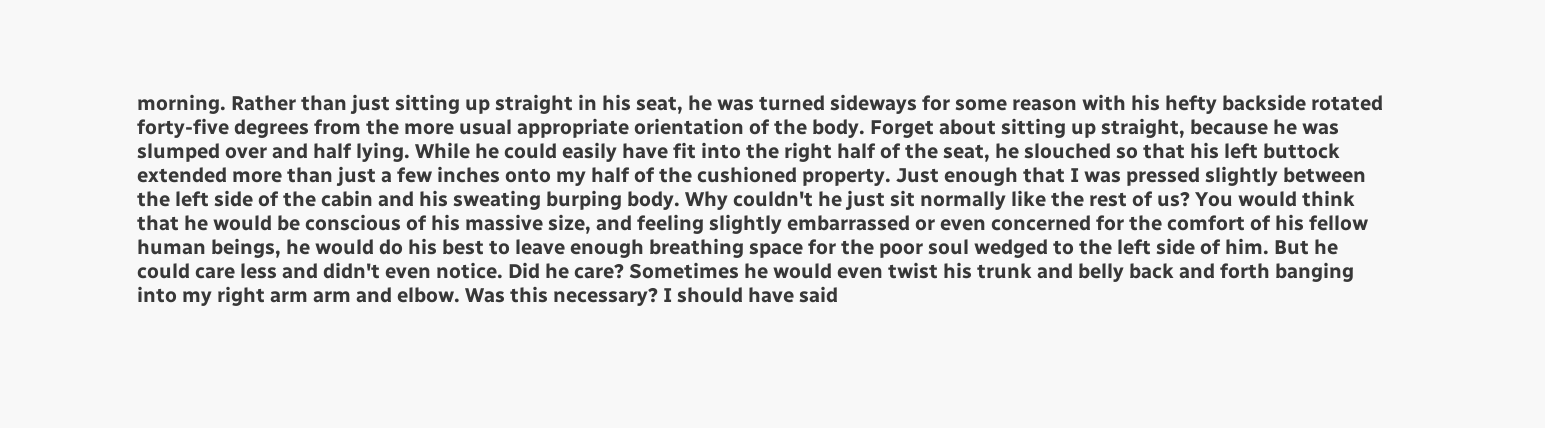morning. Rather than just sitting up straight in his seat, he was turned sideways for some reason with his hefty backside rotated forty-five degrees from the more usual appropriate orientation of the body. Forget about sitting up straight, because he was slumped over and half lying. While he could easily have fit into the right half of the seat, he slouched so that his left buttock extended more than just a few inches onto my half of the cushioned property. Just enough that I was pressed slightly between the left side of the cabin and his sweating burping body. Why couldn't he just sit normally like the rest of us? You would think that he would be conscious of his massive size, and feeling slightly embarrassed or even concerned for the comfort of his fellow human beings, he would do his best to leave enough breathing space for the poor soul wedged to the left side of him. But he could care less and didn't even notice. Did he care? Sometimes he would even twist his trunk and belly back and forth banging into my right arm arm and elbow. Was this necessary? I should have said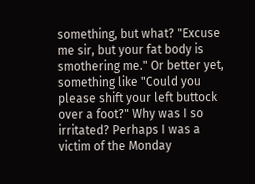something, but what? "Excuse me sir, but your fat body is smothering me." Or better yet, something like "Could you please shift your left buttock over a foot?" Why was I so irritated? Perhaps I was a victim of the Monday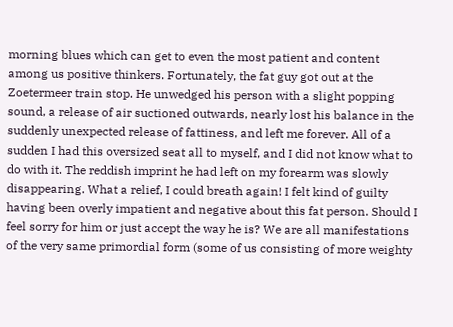morning blues which can get to even the most patient and content among us positive thinkers. Fortunately, the fat guy got out at the Zoetermeer train stop. He unwedged his person with a slight popping sound, a release of air suctioned outwards, nearly lost his balance in the suddenly unexpected release of fattiness, and left me forever. All of a sudden I had this oversized seat all to myself, and I did not know what to do with it. The reddish imprint he had left on my forearm was slowly disappearing. What a relief, I could breath again! I felt kind of guilty having been overly impatient and negative about this fat person. Should I feel sorry for him or just accept the way he is? We are all manifestations of the very same primordial form (some of us consisting of more weighty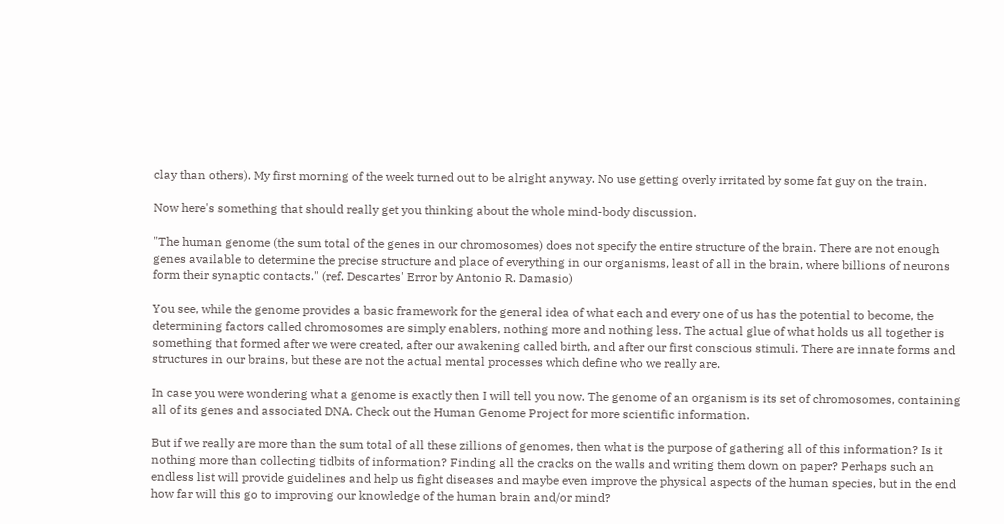clay than others). My first morning of the week turned out to be alright anyway. No use getting overly irritated by some fat guy on the train.

Now here's something that should really get you thinking about the whole mind-body discussion.

"The human genome (the sum total of the genes in our chromosomes) does not specify the entire structure of the brain. There are not enough genes available to determine the precise structure and place of everything in our organisms, least of all in the brain, where billions of neurons form their synaptic contacts." (ref. Descartes' Error by Antonio R. Damasio)

You see, while the genome provides a basic framework for the general idea of what each and every one of us has the potential to become, the determining factors called chromosomes are simply enablers, nothing more and nothing less. The actual glue of what holds us all together is something that formed after we were created, after our awakening called birth, and after our first conscious stimuli. There are innate forms and structures in our brains, but these are not the actual mental processes which define who we really are.

In case you were wondering what a genome is exactly then I will tell you now. The genome of an organism is its set of chromosomes, containing all of its genes and associated DNA. Check out the Human Genome Project for more scientific information.

But if we really are more than the sum total of all these zillions of genomes, then what is the purpose of gathering all of this information? Is it nothing more than collecting tidbits of information? Finding all the cracks on the walls and writing them down on paper? Perhaps such an endless list will provide guidelines and help us fight diseases and maybe even improve the physical aspects of the human species, but in the end how far will this go to improving our knowledge of the human brain and/or mind?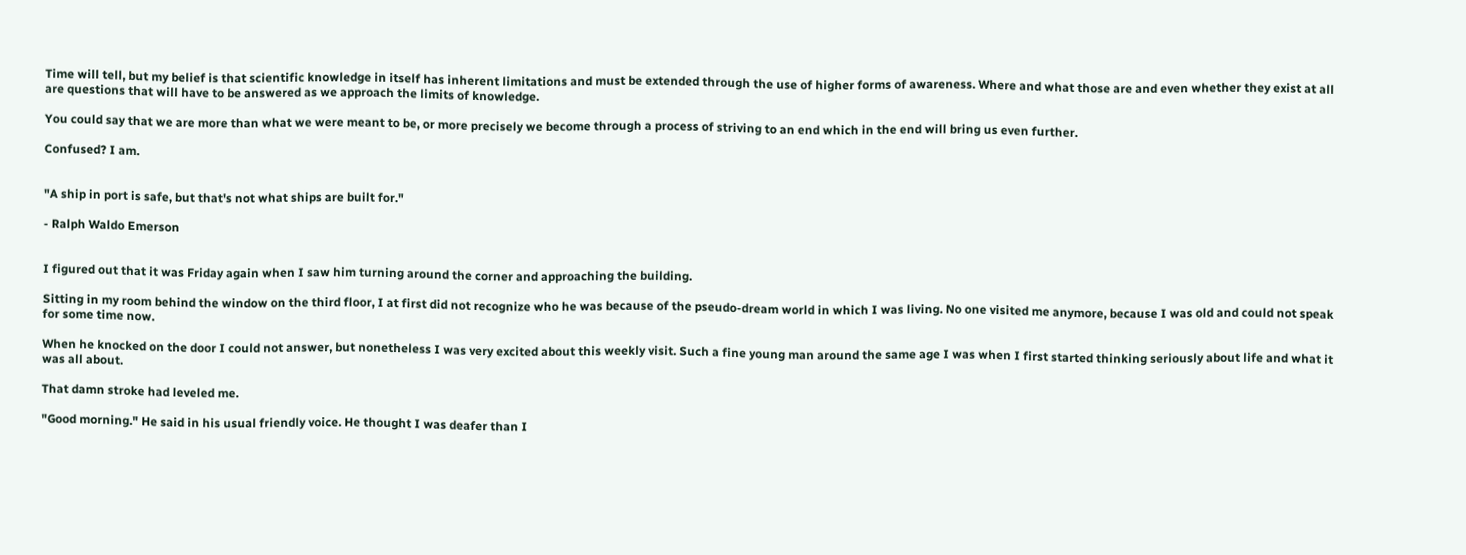Time will tell, but my belief is that scientific knowledge in itself has inherent limitations and must be extended through the use of higher forms of awareness. Where and what those are and even whether they exist at all are questions that will have to be answered as we approach the limits of knowledge.

You could say that we are more than what we were meant to be, or more precisely we become through a process of striving to an end which in the end will bring us even further.

Confused? I am.


"A ship in port is safe, but that's not what ships are built for."

- Ralph Waldo Emerson


I figured out that it was Friday again when I saw him turning around the corner and approaching the building.

Sitting in my room behind the window on the third floor, I at first did not recognize who he was because of the pseudo-dream world in which I was living. No one visited me anymore, because I was old and could not speak for some time now.

When he knocked on the door I could not answer, but nonetheless I was very excited about this weekly visit. Such a fine young man around the same age I was when I first started thinking seriously about life and what it was all about.

That damn stroke had leveled me.

"Good morning." He said in his usual friendly voice. He thought I was deafer than I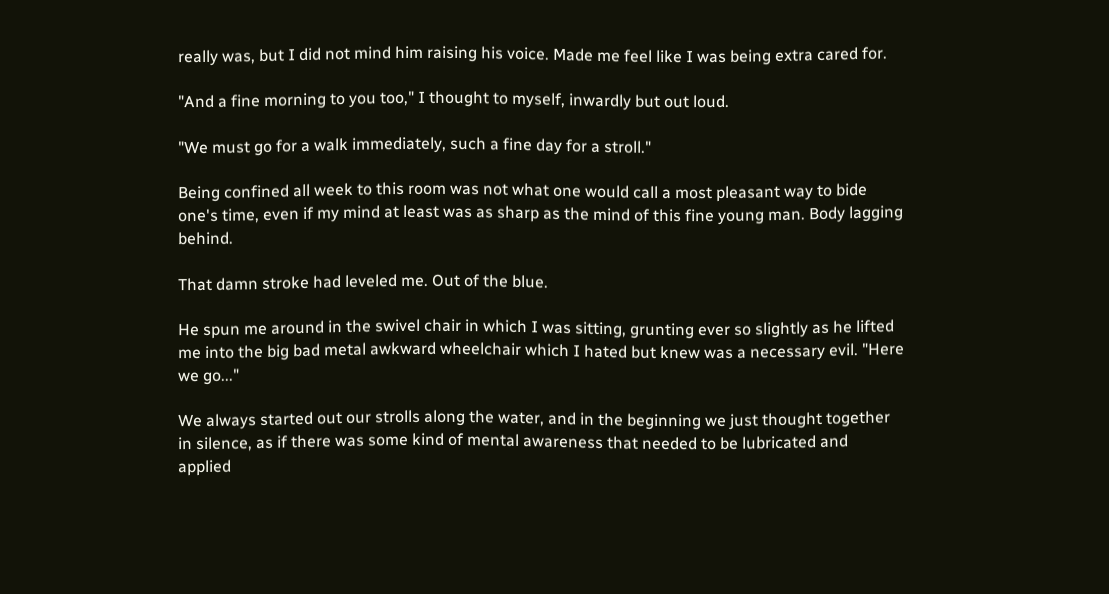really was, but I did not mind him raising his voice. Made me feel like I was being extra cared for.

"And a fine morning to you too," I thought to myself, inwardly but out loud.

"We must go for a walk immediately, such a fine day for a stroll."

Being confined all week to this room was not what one would call a most pleasant way to bide one's time, even if my mind at least was as sharp as the mind of this fine young man. Body lagging behind.

That damn stroke had leveled me. Out of the blue.

He spun me around in the swivel chair in which I was sitting, grunting ever so slightly as he lifted me into the big bad metal awkward wheelchair which I hated but knew was a necessary evil. "Here we go..."

We always started out our strolls along the water, and in the beginning we just thought together in silence, as if there was some kind of mental awareness that needed to be lubricated and applied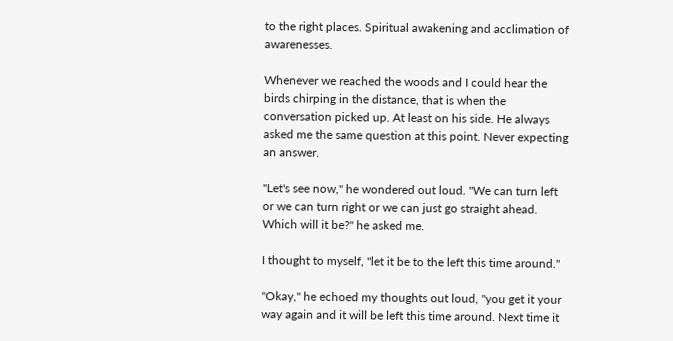to the right places. Spiritual awakening and acclimation of awarenesses.

Whenever we reached the woods and I could hear the birds chirping in the distance, that is when the conversation picked up. At least on his side. He always asked me the same question at this point. Never expecting an answer.

"Let's see now," he wondered out loud. "We can turn left or we can turn right or we can just go straight ahead. Which will it be?" he asked me.

I thought to myself, "let it be to the left this time around."

"Okay," he echoed my thoughts out loud, "you get it your way again and it will be left this time around. Next time it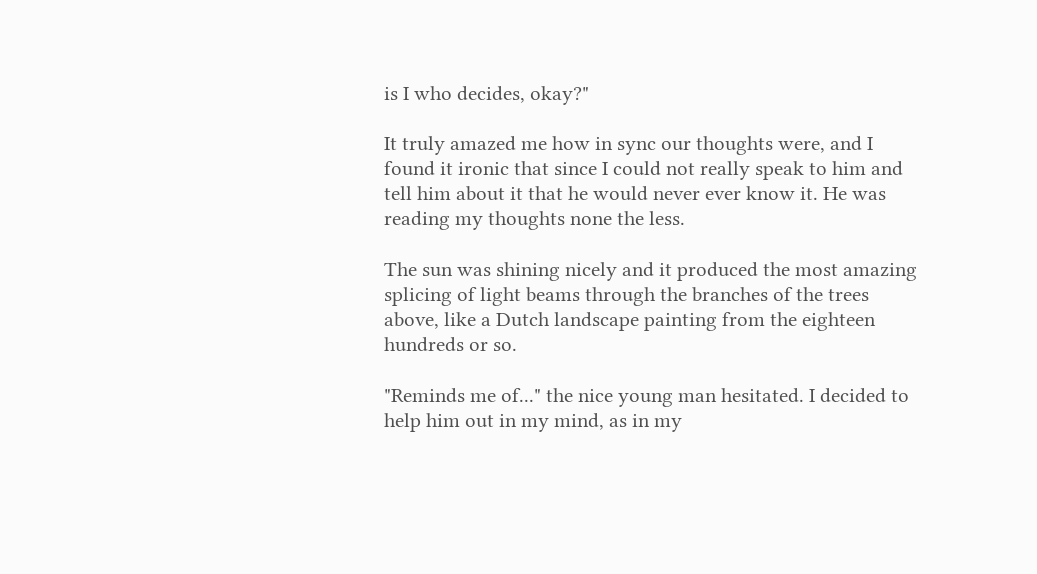is I who decides, okay?"

It truly amazed me how in sync our thoughts were, and I found it ironic that since I could not really speak to him and tell him about it that he would never ever know it. He was reading my thoughts none the less.

The sun was shining nicely and it produced the most amazing splicing of light beams through the branches of the trees above, like a Dutch landscape painting from the eighteen hundreds or so.

"Reminds me of..." the nice young man hesitated. I decided to help him out in my mind, as in my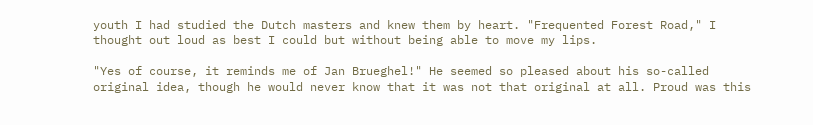youth I had studied the Dutch masters and knew them by heart. "Frequented Forest Road," I thought out loud as best I could but without being able to move my lips.

"Yes of course, it reminds me of Jan Brueghel!" He seemed so pleased about his so-called original idea, though he would never know that it was not that original at all. Proud was this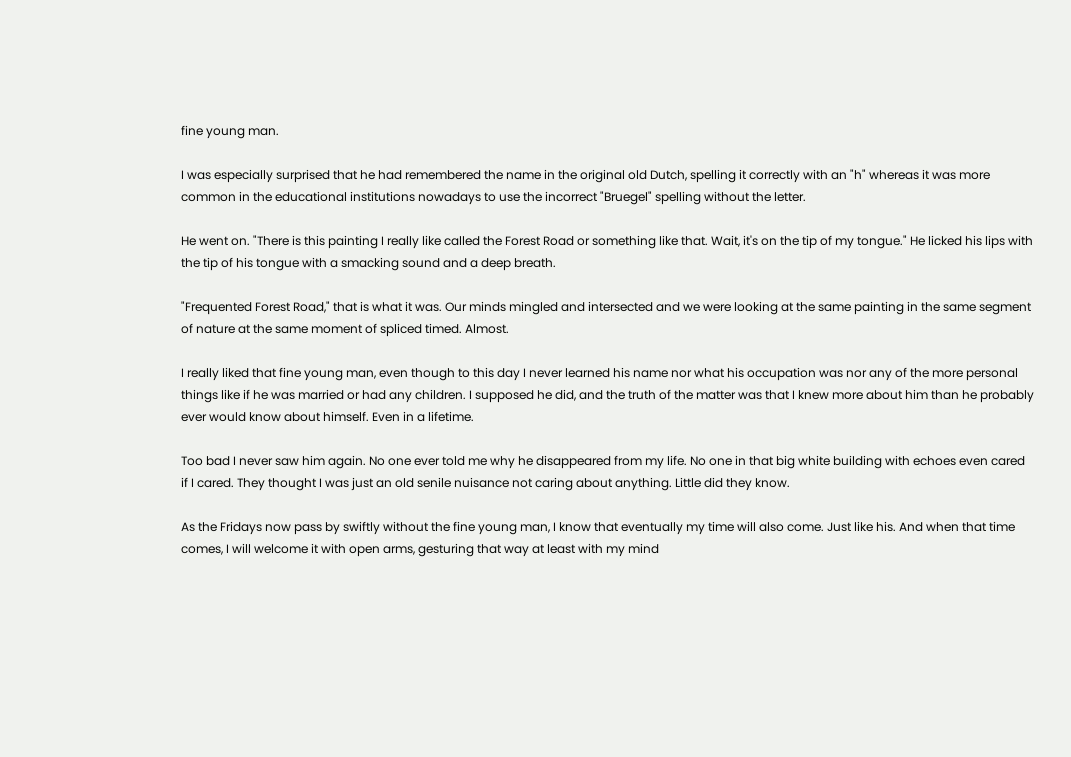fine young man.

I was especially surprised that he had remembered the name in the original old Dutch, spelling it correctly with an "h" whereas it was more common in the educational institutions nowadays to use the incorrect "Bruegel" spelling without the letter.

He went on. "There is this painting I really like called the Forest Road or something like that. Wait, it's on the tip of my tongue." He licked his lips with the tip of his tongue with a smacking sound and a deep breath.

"Frequented Forest Road," that is what it was. Our minds mingled and intersected and we were looking at the same painting in the same segment of nature at the same moment of spliced timed. Almost.

I really liked that fine young man, even though to this day I never learned his name nor what his occupation was nor any of the more personal things like if he was married or had any children. I supposed he did, and the truth of the matter was that I knew more about him than he probably ever would know about himself. Even in a lifetime.

Too bad I never saw him again. No one ever told me why he disappeared from my life. No one in that big white building with echoes even cared if I cared. They thought I was just an old senile nuisance not caring about anything. Little did they know.

As the Fridays now pass by swiftly without the fine young man, I know that eventually my time will also come. Just like his. And when that time comes, I will welcome it with open arms, gesturing that way at least with my mind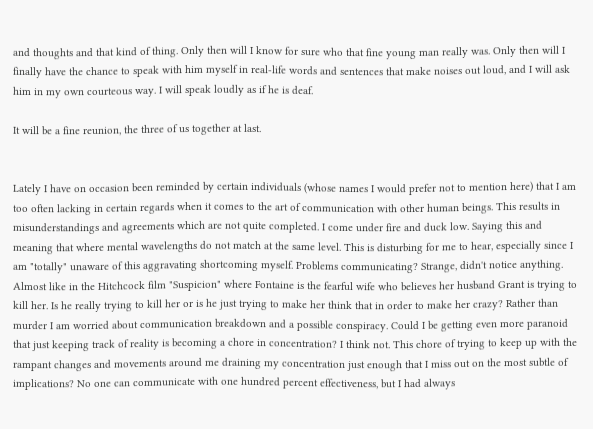and thoughts and that kind of thing. Only then will I know for sure who that fine young man really was. Only then will I finally have the chance to speak with him myself in real-life words and sentences that make noises out loud, and I will ask him in my own courteous way. I will speak loudly as if he is deaf.

It will be a fine reunion, the three of us together at last.


Lately I have on occasion been reminded by certain individuals (whose names I would prefer not to mention here) that I am too often lacking in certain regards when it comes to the art of communication with other human beings. This results in misunderstandings and agreements which are not quite completed. I come under fire and duck low. Saying this and meaning that where mental wavelengths do not match at the same level. This is disturbing for me to hear, especially since I am "totally" unaware of this aggravating shortcoming myself. Problems communicating? Strange, didn't notice anything. Almost like in the Hitchcock film "Suspicion" where Fontaine is the fearful wife who believes her husband Grant is trying to kill her. Is he really trying to kill her or is he just trying to make her think that in order to make her crazy? Rather than murder I am worried about communication breakdown and a possible conspiracy. Could I be getting even more paranoid that just keeping track of reality is becoming a chore in concentration? I think not. This chore of trying to keep up with the rampant changes and movements around me draining my concentration just enough that I miss out on the most subtle of implications? No one can communicate with one hundred percent effectiveness, but I had always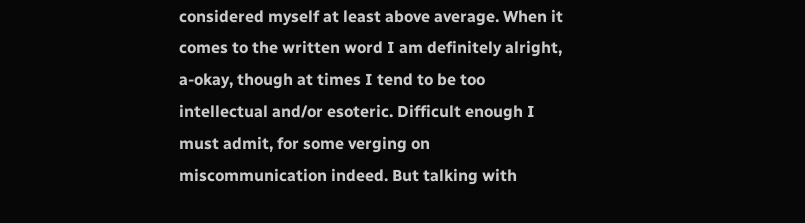considered myself at least above average. When it comes to the written word I am definitely alright, a-okay, though at times I tend to be too intellectual and/or esoteric. Difficult enough I must admit, for some verging on miscommunication indeed. But talking with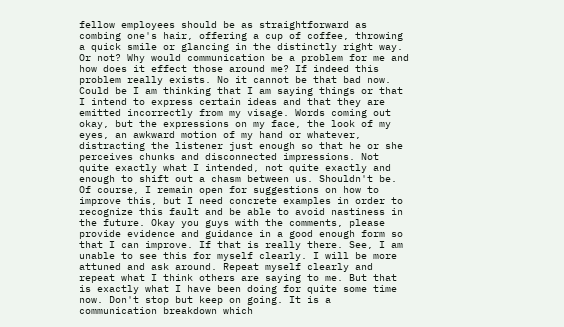fellow employees should be as straightforward as combing one's hair, offering a cup of coffee, throwing a quick smile or glancing in the distinctly right way. Or not? Why would communication be a problem for me and how does it effect those around me? If indeed this problem really exists. No it cannot be that bad now. Could be I am thinking that I am saying things or that I intend to express certain ideas and that they are emitted incorrectly from my visage. Words coming out okay, but the expressions on my face, the look of my eyes, an awkward motion of my hand or whatever, distracting the listener just enough so that he or she perceives chunks and disconnected impressions. Not quite exactly what I intended, not quite exactly and enough to shift out a chasm between us. Shouldn't be. Of course, I remain open for suggestions on how to improve this, but I need concrete examples in order to recognize this fault and be able to avoid nastiness in the future. Okay you guys with the comments, please provide evidence and guidance in a good enough form so that I can improve. If that is really there. See, I am unable to see this for myself clearly. I will be more attuned and ask around. Repeat myself clearly and repeat what I think others are saying to me. But that is exactly what I have been doing for quite some time now. Don't stop but keep on going. It is a communication breakdown which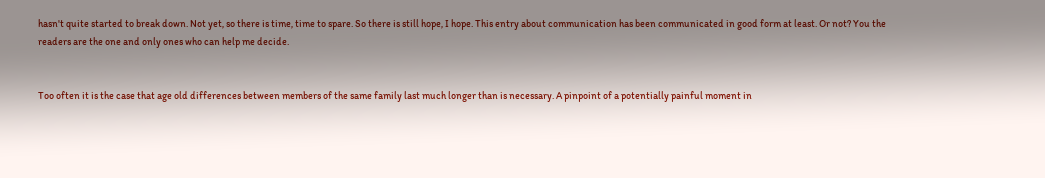hasn't quite started to break down. Not yet, so there is time, time to spare. So there is still hope, I hope. This entry about communication has been communicated in good form at least. Or not? You the readers are the one and only ones who can help me decide.


Too often it is the case that age old differences between members of the same family last much longer than is necessary. A pinpoint of a potentially painful moment in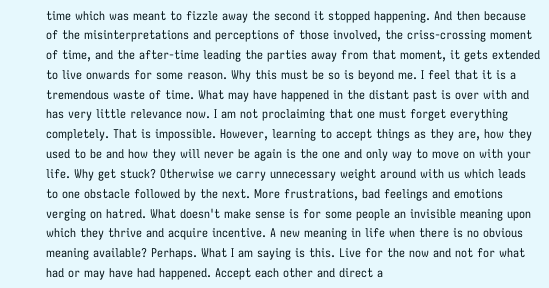time which was meant to fizzle away the second it stopped happening. And then because of the misinterpretations and perceptions of those involved, the criss-crossing moment of time, and the after-time leading the parties away from that moment, it gets extended to live onwards for some reason. Why this must be so is beyond me. I feel that it is a tremendous waste of time. What may have happened in the distant past is over with and has very little relevance now. I am not proclaiming that one must forget everything completely. That is impossible. However, learning to accept things as they are, how they used to be and how they will never be again is the one and only way to move on with your life. Why get stuck? Otherwise we carry unnecessary weight around with us which leads to one obstacle followed by the next. More frustrations, bad feelings and emotions verging on hatred. What doesn't make sense is for some people an invisible meaning upon which they thrive and acquire incentive. A new meaning in life when there is no obvious meaning available? Perhaps. What I am saying is this. Live for the now and not for what had or may have had happened. Accept each other and direct a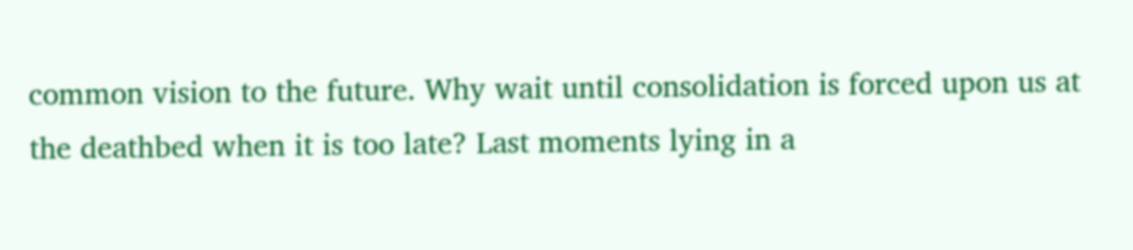common vision to the future. Why wait until consolidation is forced upon us at the deathbed when it is too late? Last moments lying in a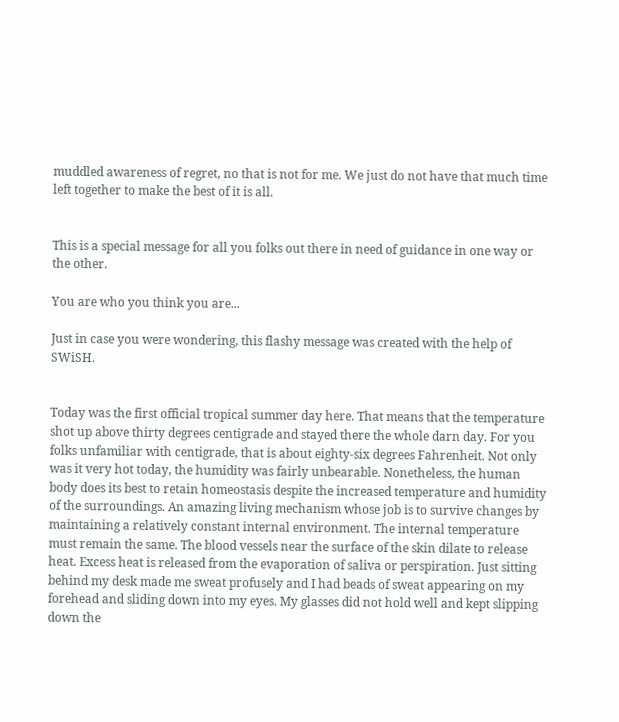muddled awareness of regret, no that is not for me. We just do not have that much time left together to make the best of it is all.


This is a special message for all you folks out there in need of guidance in one way or the other.

You are who you think you are...

Just in case you were wondering, this flashy message was created with the help of SWiSH.


Today was the first official tropical summer day here. That means that the temperature shot up above thirty degrees centigrade and stayed there the whole darn day. For you folks unfamiliar with centigrade, that is about eighty-six degrees Fahrenheit. Not only was it very hot today, the humidity was fairly unbearable. Nonetheless, the human body does its best to retain homeostasis despite the increased temperature and humidity of the surroundings. An amazing living mechanism whose job is to survive changes by maintaining a relatively constant internal environment. The internal temperature must remain the same. The blood vessels near the surface of the skin dilate to release heat. Excess heat is released from the evaporation of saliva or perspiration. Just sitting behind my desk made me sweat profusely and I had beads of sweat appearing on my forehead and sliding down into my eyes. My glasses did not hold well and kept slipping down the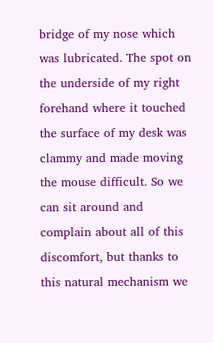bridge of my nose which was lubricated. The spot on the underside of my right forehand where it touched the surface of my desk was clammy and made moving the mouse difficult. So we can sit around and complain about all of this discomfort, but thanks to this natural mechanism we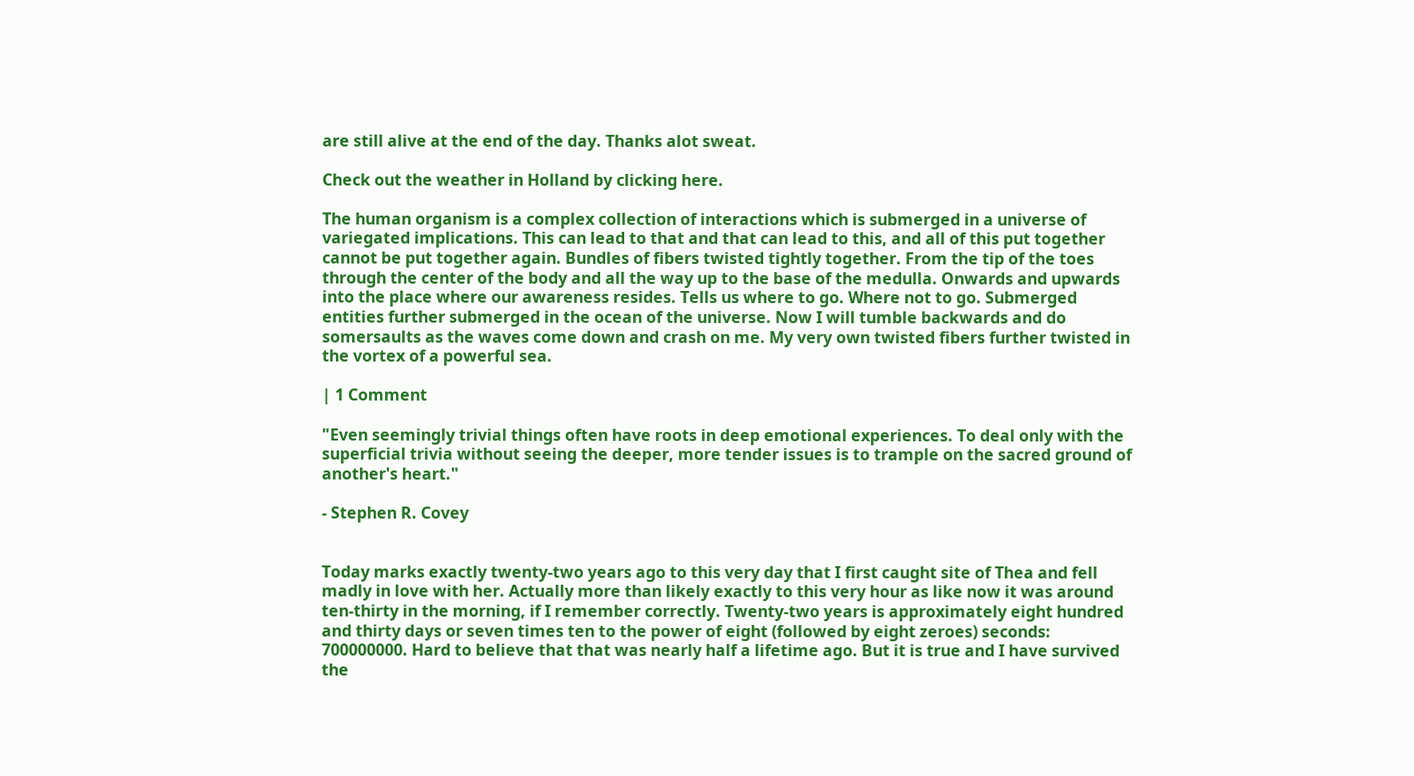are still alive at the end of the day. Thanks alot sweat.

Check out the weather in Holland by clicking here.

The human organism is a complex collection of interactions which is submerged in a universe of variegated implications. This can lead to that and that can lead to this, and all of this put together cannot be put together again. Bundles of fibers twisted tightly together. From the tip of the toes through the center of the body and all the way up to the base of the medulla. Onwards and upwards into the place where our awareness resides. Tells us where to go. Where not to go. Submerged entities further submerged in the ocean of the universe. Now I will tumble backwards and do somersaults as the waves come down and crash on me. My very own twisted fibers further twisted in the vortex of a powerful sea.

| 1 Comment

"Even seemingly trivial things often have roots in deep emotional experiences. To deal only with the superficial trivia without seeing the deeper, more tender issues is to trample on the sacred ground of another's heart."

- Stephen R. Covey


Today marks exactly twenty-two years ago to this very day that I first caught site of Thea and fell madly in love with her. Actually more than likely exactly to this very hour as like now it was around ten-thirty in the morning, if I remember correctly. Twenty-two years is approximately eight hundred and thirty days or seven times ten to the power of eight (followed by eight zeroes) seconds: 700000000. Hard to believe that that was nearly half a lifetime ago. But it is true and I have survived the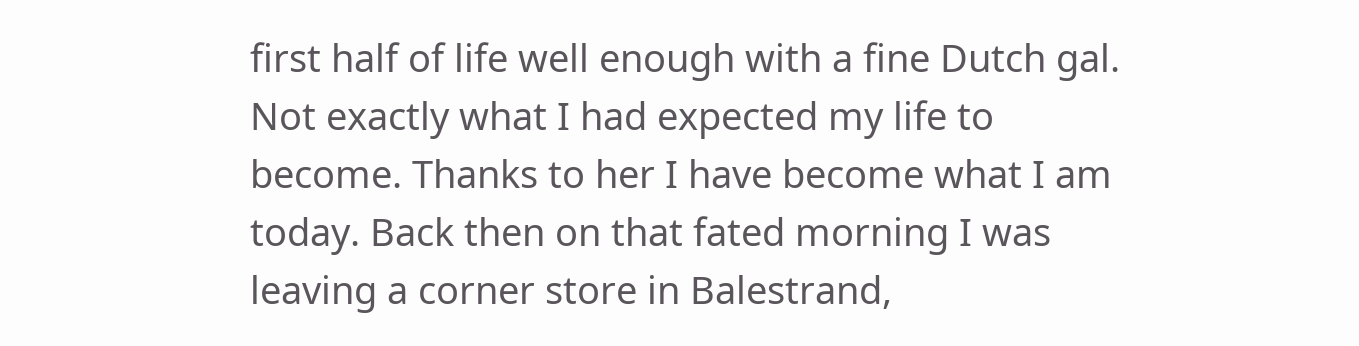first half of life well enough with a fine Dutch gal. Not exactly what I had expected my life to become. Thanks to her I have become what I am today. Back then on that fated morning I was leaving a corner store in Balestrand,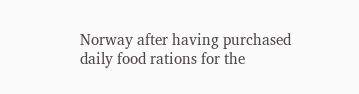Norway after having purchased daily food rations for the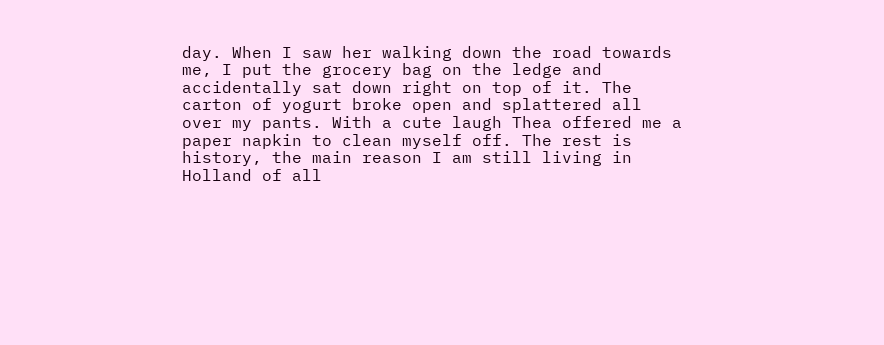day. When I saw her walking down the road towards me, I put the grocery bag on the ledge and accidentally sat down right on top of it. The carton of yogurt broke open and splattered all over my pants. With a cute laugh Thea offered me a paper napkin to clean myself off. The rest is history, the main reason I am still living in Holland of all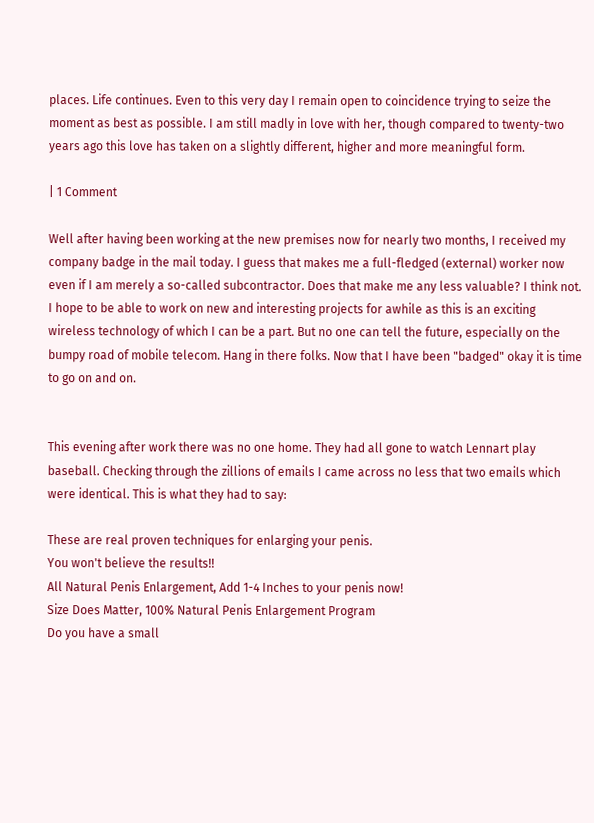places. Life continues. Even to this very day I remain open to coincidence trying to seize the moment as best as possible. I am still madly in love with her, though compared to twenty-two years ago this love has taken on a slightly different, higher and more meaningful form.

| 1 Comment

Well after having been working at the new premises now for nearly two months, I received my company badge in the mail today. I guess that makes me a full-fledged (external) worker now even if I am merely a so-called subcontractor. Does that make me any less valuable? I think not. I hope to be able to work on new and interesting projects for awhile as this is an exciting wireless technology of which I can be a part. But no one can tell the future, especially on the bumpy road of mobile telecom. Hang in there folks. Now that I have been "badged" okay it is time to go on and on.


This evening after work there was no one home. They had all gone to watch Lennart play baseball. Checking through the zillions of emails I came across no less that two emails which were identical. This is what they had to say:

These are real proven techniques for enlarging your penis.
You won't believe the results!!
All Natural Penis Enlargement, Add 1-4 Inches to your penis now!
Size Does Matter, 100% Natural Penis Enlargement Program
Do you have a small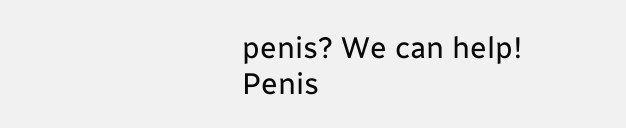penis? We can help!
Penis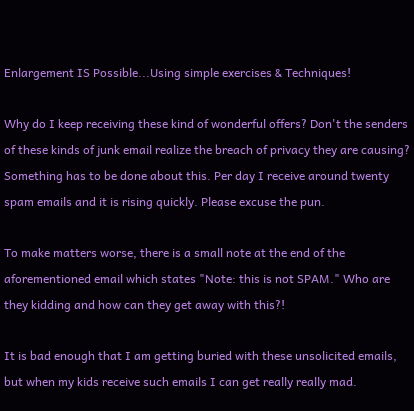Enlargement IS Possible...Using simple exercises & Techniques!

Why do I keep receiving these kind of wonderful offers? Don't the senders of these kinds of junk email realize the breach of privacy they are causing? Something has to be done about this. Per day I receive around twenty spam emails and it is rising quickly. Please excuse the pun.

To make matters worse, there is a small note at the end of the aforementioned email which states "Note: this is not SPAM." Who are they kidding and how can they get away with this?!

It is bad enough that I am getting buried with these unsolicited emails, but when my kids receive such emails I can get really really mad.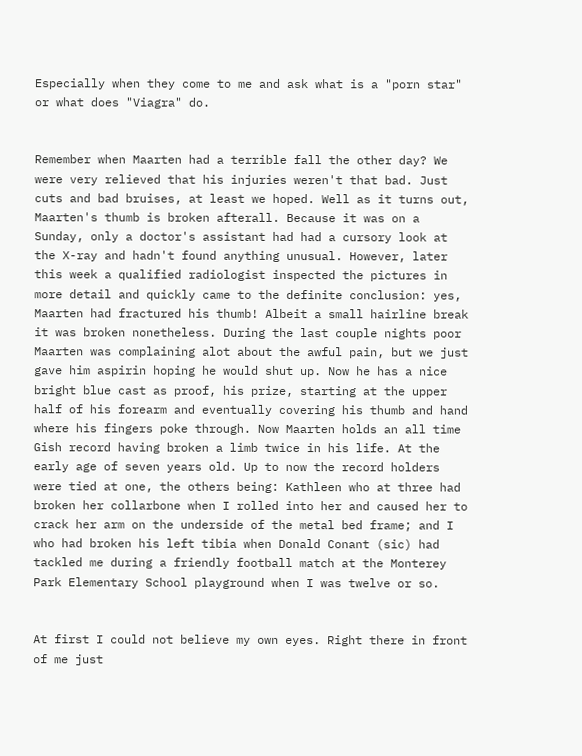Especially when they come to me and ask what is a "porn star" or what does "Viagra" do.


Remember when Maarten had a terrible fall the other day? We were very relieved that his injuries weren't that bad. Just cuts and bad bruises, at least we hoped. Well as it turns out, Maarten's thumb is broken afterall. Because it was on a Sunday, only a doctor's assistant had had a cursory look at the X-ray and hadn't found anything unusual. However, later this week a qualified radiologist inspected the pictures in more detail and quickly came to the definite conclusion: yes, Maarten had fractured his thumb! Albeit a small hairline break it was broken nonetheless. During the last couple nights poor Maarten was complaining alot about the awful pain, but we just gave him aspirin hoping he would shut up. Now he has a nice bright blue cast as proof, his prize, starting at the upper half of his forearm and eventually covering his thumb and hand where his fingers poke through. Now Maarten holds an all time Gish record having broken a limb twice in his life. At the early age of seven years old. Up to now the record holders were tied at one, the others being: Kathleen who at three had broken her collarbone when I rolled into her and caused her to crack her arm on the underside of the metal bed frame; and I who had broken his left tibia when Donald Conant (sic) had tackled me during a friendly football match at the Monterey Park Elementary School playground when I was twelve or so.


At first I could not believe my own eyes. Right there in front of me just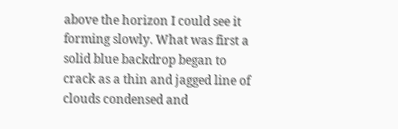above the horizon I could see it forming slowly. What was first a solid blue backdrop began to crack as a thin and jagged line of clouds condensed and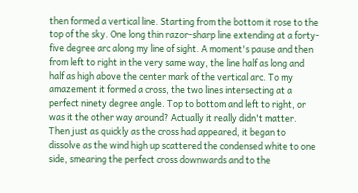then formed a vertical line. Starting from the bottom it rose to the top of the sky. One long thin razor-sharp line extending at a forty-five degree arc along my line of sight. A moment's pause and then from left to right in the very same way, the line half as long and half as high above the center mark of the vertical arc. To my amazement it formed a cross, the two lines intersecting at a perfect ninety degree angle. Top to bottom and left to right, or was it the other way around? Actually it really didn't matter. Then just as quickly as the cross had appeared, it began to dissolve as the wind high up scattered the condensed white to one side, smearing the perfect cross downwards and to the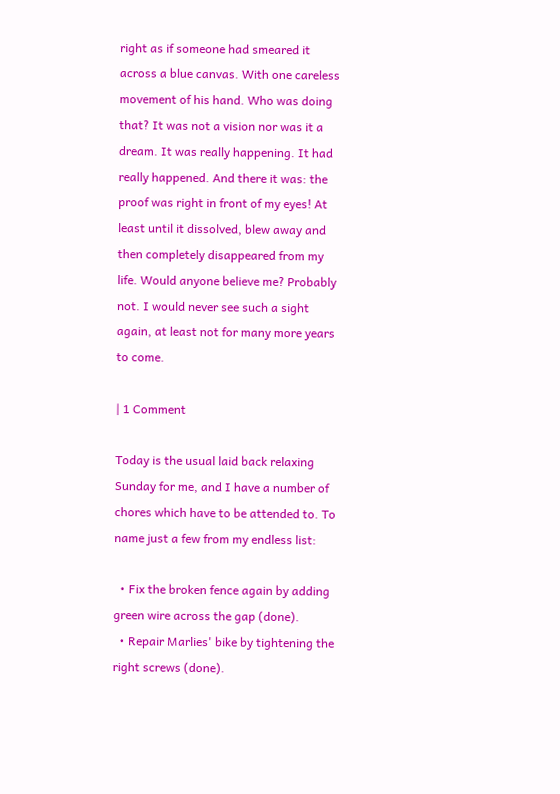right as if someone had smeared it across a blue canvas. With one careless movement of his hand. Who was doing that? It was not a vision nor was it a dream. It was really happening. It had really happened. And there it was: the proof was right in front of my eyes! At least until it dissolved, blew away and then completely disappeared from my life. Would anyone believe me? Probably not. I would never see such a sight again, at least not for many more years to come.

| 1 Comment

Today is the usual laid back relaxing Sunday for me, and I have a number of chores which have to be attended to. To name just a few from my endless list:

  • Fix the broken fence again by adding green wire across the gap (done).
  • Repair Marlies' bike by tightening the right screws (done).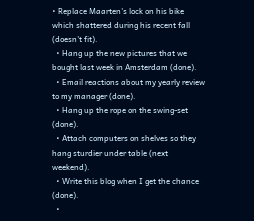• Replace Maarten's lock on his bike which shattered during his recent fall (doesn't fit).
  • Hang up the new pictures that we bought last week in Amsterdam (done).
  • Email reactions about my yearly review to my manager (done).
  • Hang up the rope on the swing-set (done).
  • Attach computers on shelves so they hang sturdier under table (next weekend).
  • Write this blog when I get the chance (done).
  •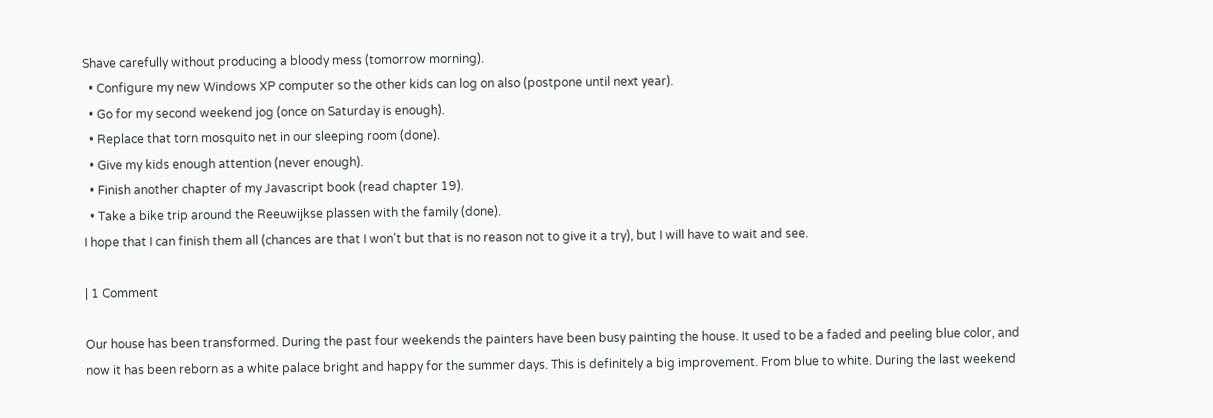Shave carefully without producing a bloody mess (tomorrow morning).
  • Configure my new Windows XP computer so the other kids can log on also (postpone until next year).
  • Go for my second weekend jog (once on Saturday is enough).
  • Replace that torn mosquito net in our sleeping room (done).
  • Give my kids enough attention (never enough).
  • Finish another chapter of my Javascript book (read chapter 19).
  • Take a bike trip around the Reeuwijkse plassen with the family (done).
I hope that I can finish them all (chances are that I won't but that is no reason not to give it a try), but I will have to wait and see.

| 1 Comment

Our house has been transformed. During the past four weekends the painters have been busy painting the house. It used to be a faded and peeling blue color, and now it has been reborn as a white palace bright and happy for the summer days. This is definitely a big improvement. From blue to white. During the last weekend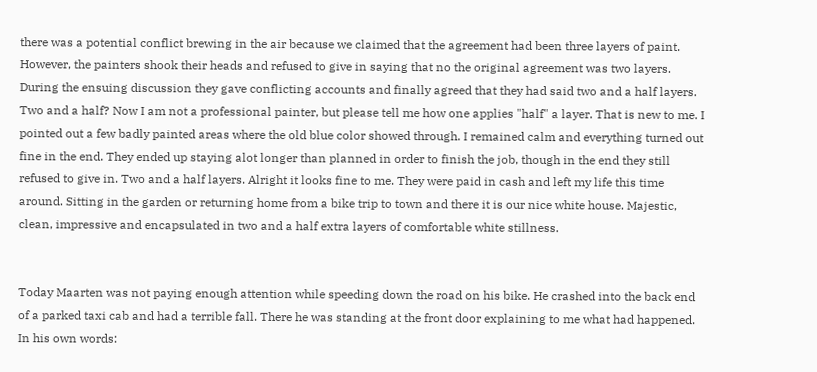there was a potential conflict brewing in the air because we claimed that the agreement had been three layers of paint. However, the painters shook their heads and refused to give in saying that no the original agreement was two layers. During the ensuing discussion they gave conflicting accounts and finally agreed that they had said two and a half layers. Two and a half? Now I am not a professional painter, but please tell me how one applies "half" a layer. That is new to me. I pointed out a few badly painted areas where the old blue color showed through. I remained calm and everything turned out fine in the end. They ended up staying alot longer than planned in order to finish the job, though in the end they still refused to give in. Two and a half layers. Alright it looks fine to me. They were paid in cash and left my life this time around. Sitting in the garden or returning home from a bike trip to town and there it is our nice white house. Majestic, clean, impressive and encapsulated in two and a half extra layers of comfortable white stillness.


Today Maarten was not paying enough attention while speeding down the road on his bike. He crashed into the back end of a parked taxi cab and had a terrible fall. There he was standing at the front door explaining to me what had happened. In his own words: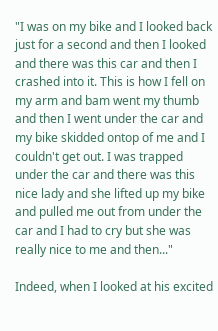"I was on my bike and I looked back just for a second and then I looked and there was this car and then I crashed into it. This is how I fell on my arm and bam went my thumb and then I went under the car and my bike skidded ontop of me and I couldn't get out. I was trapped under the car and there was this nice lady and she lifted up my bike and pulled me out from under the car and I had to cry but she was really nice to me and then..."

Indeed, when I looked at his excited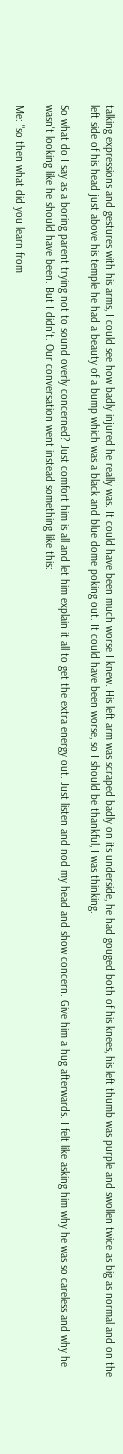talking expressions and gestures with his arms, I could see how badly injured he really was. It could have been much worse I knew. His left arm was scraped badly on its underside, he had gouged both of his knees, his left thumb was purple and swollen twice as big as normal and on the left side of his head just above his temple he had a beauty of a bump which was a black and blue dome poking out. It could have been worse, so I should be thankful, I was thinking.

So what do I say as a boring parent trying not to sound overly concerned? Just comfort him is all and let him explain it all to get the extra energy out. Just listen and nod my head and show concern. Give him a hug afterwards. I felt like asking him why he was so careless and why he wasn't looking like he should have been. But I didn't. Our conversation went instead something like this:

Me: "so then what did you learn from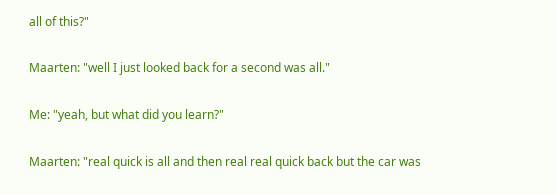all of this?"

Maarten: "well I just looked back for a second was all."

Me: "yeah, but what did you learn?"

Maarten: "real quick is all and then real real quick back but the car was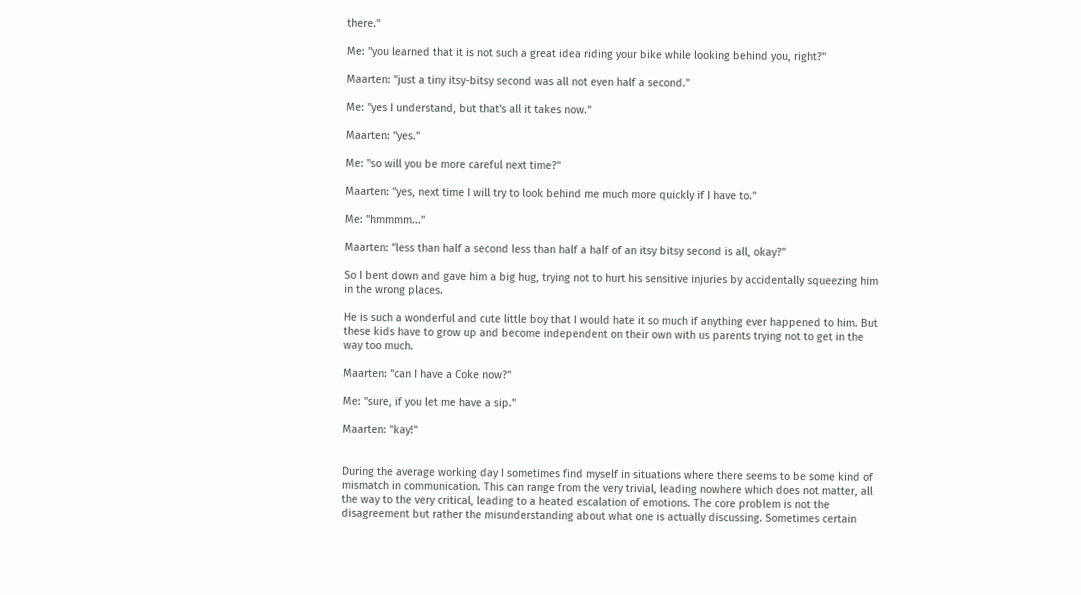there."

Me: "you learned that it is not such a great idea riding your bike while looking behind you, right?"

Maarten: "just a tiny itsy-bitsy second was all not even half a second."

Me: "yes I understand, but that's all it takes now."

Maarten: "yes."

Me: "so will you be more careful next time?"

Maarten: "yes, next time I will try to look behind me much more quickly if I have to."

Me: "hmmmm..."

Maarten: "less than half a second less than half a half of an itsy bitsy second is all, okay?"

So I bent down and gave him a big hug, trying not to hurt his sensitive injuries by accidentally squeezing him in the wrong places.

He is such a wonderful and cute little boy that I would hate it so much if anything ever happened to him. But these kids have to grow up and become independent on their own with us parents trying not to get in the way too much.

Maarten: "can I have a Coke now?"

Me: "sure, if you let me have a sip."

Maarten: "kay!"


During the average working day I sometimes find myself in situations where there seems to be some kind of mismatch in communication. This can range from the very trivial, leading nowhere which does not matter, all the way to the very critical, leading to a heated escalation of emotions. The core problem is not the disagreement but rather the misunderstanding about what one is actually discussing. Sometimes certain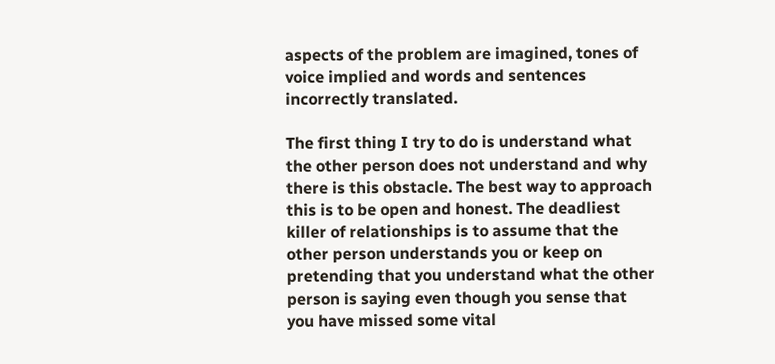aspects of the problem are imagined, tones of voice implied and words and sentences incorrectly translated.

The first thing I try to do is understand what the other person does not understand and why there is this obstacle. The best way to approach this is to be open and honest. The deadliest killer of relationships is to assume that the other person understands you or keep on pretending that you understand what the other person is saying even though you sense that you have missed some vital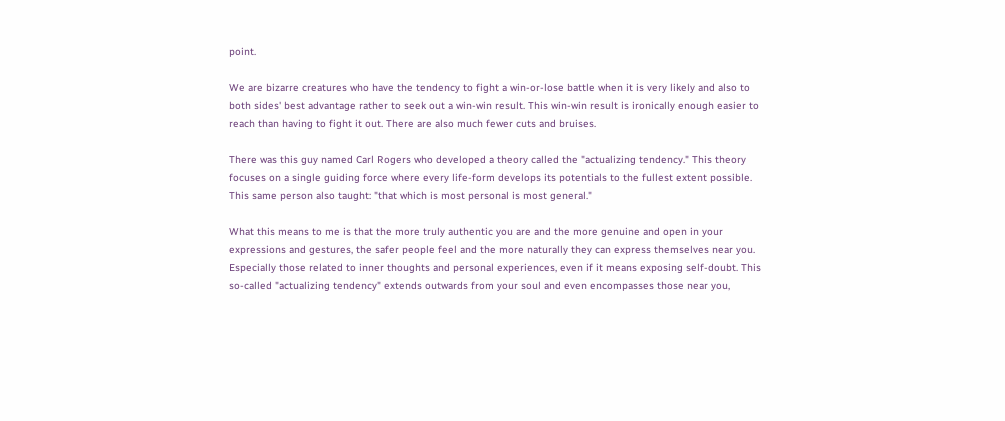point.

We are bizarre creatures who have the tendency to fight a win-or-lose battle when it is very likely and also to both sides' best advantage rather to seek out a win-win result. This win-win result is ironically enough easier to reach than having to fight it out. There are also much fewer cuts and bruises.

There was this guy named Carl Rogers who developed a theory called the "actualizing tendency." This theory focuses on a single guiding force where every life-form develops its potentials to the fullest extent possible. This same person also taught: "that which is most personal is most general."

What this means to me is that the more truly authentic you are and the more genuine and open in your expressions and gestures, the safer people feel and the more naturally they can express themselves near you. Especially those related to inner thoughts and personal experiences, even if it means exposing self-doubt. This so-called "actualizing tendency" extends outwards from your soul and even encompasses those near you,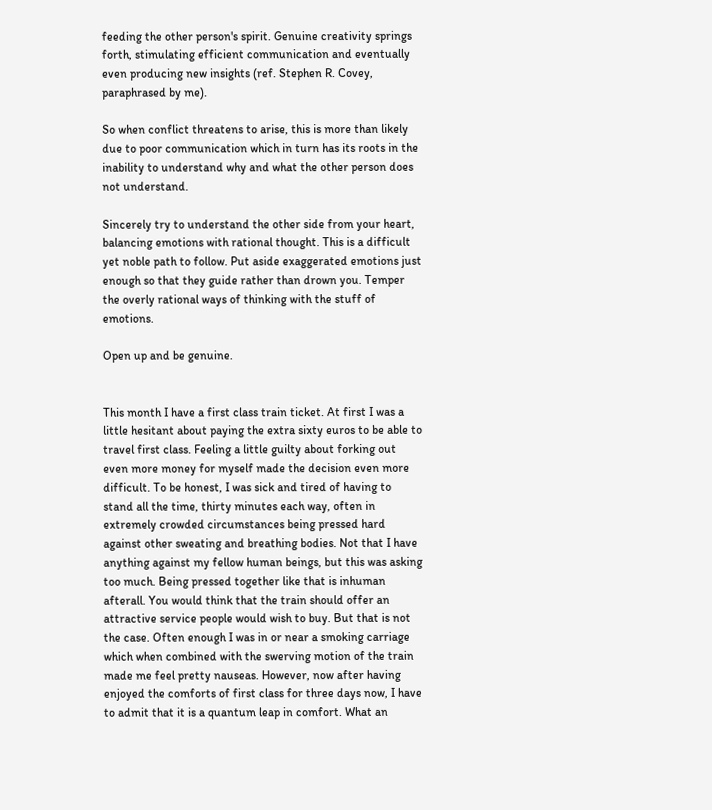feeding the other person's spirit. Genuine creativity springs forth, stimulating efficient communication and eventually even producing new insights (ref. Stephen R. Covey, paraphrased by me).

So when conflict threatens to arise, this is more than likely due to poor communication which in turn has its roots in the inability to understand why and what the other person does not understand.

Sincerely try to understand the other side from your heart, balancing emotions with rational thought. This is a difficult yet noble path to follow. Put aside exaggerated emotions just enough so that they guide rather than drown you. Temper the overly rational ways of thinking with the stuff of emotions.

Open up and be genuine.


This month I have a first class train ticket. At first I was a little hesitant about paying the extra sixty euros to be able to travel first class. Feeling a little guilty about forking out even more money for myself made the decision even more difficult. To be honest, I was sick and tired of having to stand all the time, thirty minutes each way, often in extremely crowded circumstances being pressed hard against other sweating and breathing bodies. Not that I have anything against my fellow human beings, but this was asking too much. Being pressed together like that is inhuman afterall. You would think that the train should offer an attractive service people would wish to buy. But that is not the case. Often enough I was in or near a smoking carriage which when combined with the swerving motion of the train made me feel pretty nauseas. However, now after having enjoyed the comforts of first class for three days now, I have to admit that it is a quantum leap in comfort. What an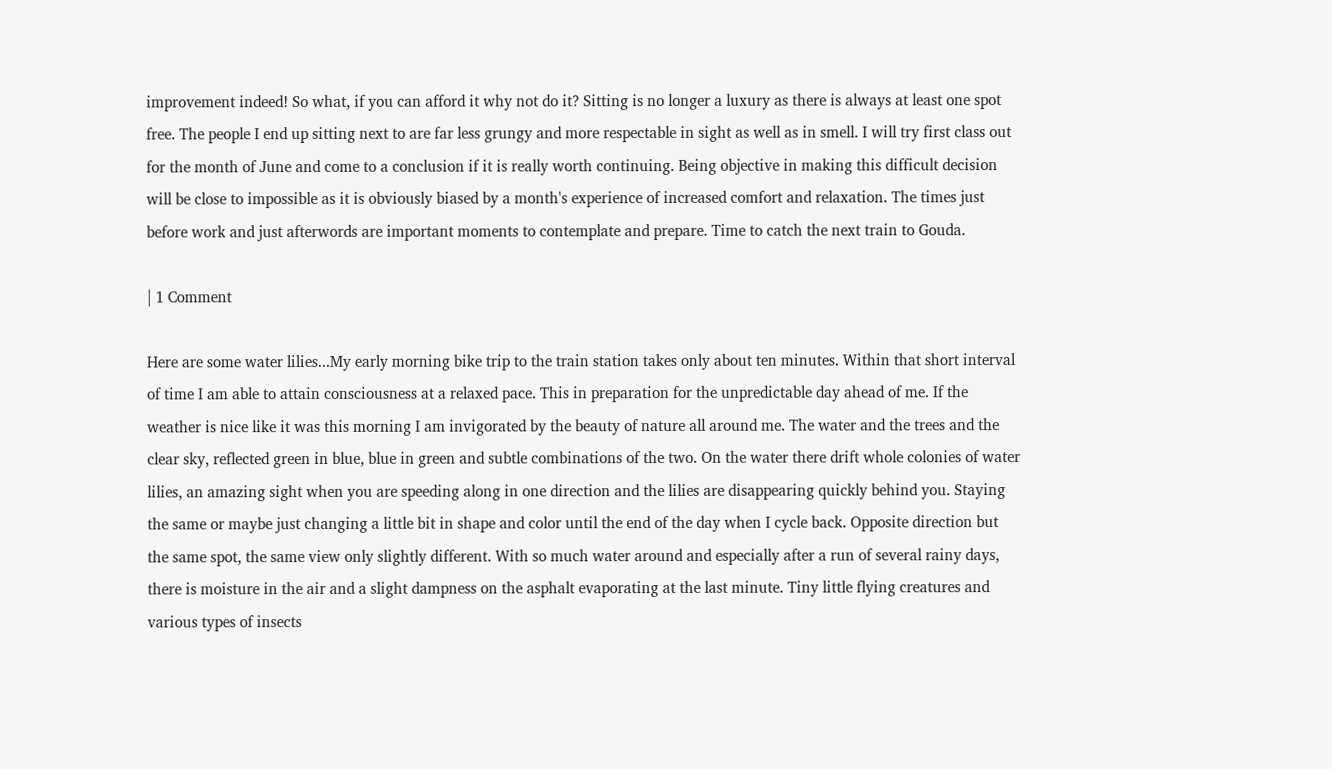improvement indeed! So what, if you can afford it why not do it? Sitting is no longer a luxury as there is always at least one spot free. The people I end up sitting next to are far less grungy and more respectable in sight as well as in smell. I will try first class out for the month of June and come to a conclusion if it is really worth continuing. Being objective in making this difficult decision will be close to impossible as it is obviously biased by a month's experience of increased comfort and relaxation. The times just before work and just afterwords are important moments to contemplate and prepare. Time to catch the next train to Gouda.

| 1 Comment

Here are some water lilies...My early morning bike trip to the train station takes only about ten minutes. Within that short interval of time I am able to attain consciousness at a relaxed pace. This in preparation for the unpredictable day ahead of me. If the weather is nice like it was this morning I am invigorated by the beauty of nature all around me. The water and the trees and the clear sky, reflected green in blue, blue in green and subtle combinations of the two. On the water there drift whole colonies of water lilies, an amazing sight when you are speeding along in one direction and the lilies are disappearing quickly behind you. Staying the same or maybe just changing a little bit in shape and color until the end of the day when I cycle back. Opposite direction but the same spot, the same view only slightly different. With so much water around and especially after a run of several rainy days, there is moisture in the air and a slight dampness on the asphalt evaporating at the last minute. Tiny little flying creatures and various types of insects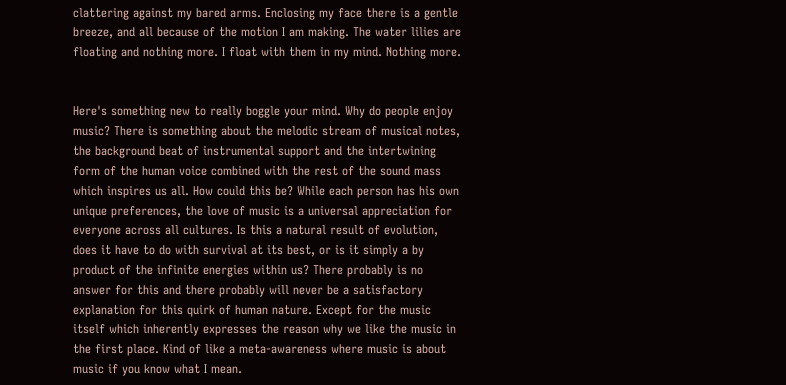clattering against my bared arms. Enclosing my face there is a gentle breeze, and all because of the motion I am making. The water lilies are floating and nothing more. I float with them in my mind. Nothing more.


Here's something new to really boggle your mind. Why do people enjoy music? There is something about the melodic stream of musical notes, the background beat of instrumental support and the intertwining form of the human voice combined with the rest of the sound mass which inspires us all. How could this be? While each person has his own unique preferences, the love of music is a universal appreciation for everyone across all cultures. Is this a natural result of evolution, does it have to do with survival at its best, or is it simply a by product of the infinite energies within us? There probably is no answer for this and there probably will never be a satisfactory explanation for this quirk of human nature. Except for the music itself which inherently expresses the reason why we like the music in the first place. Kind of like a meta-awareness where music is about music if you know what I mean.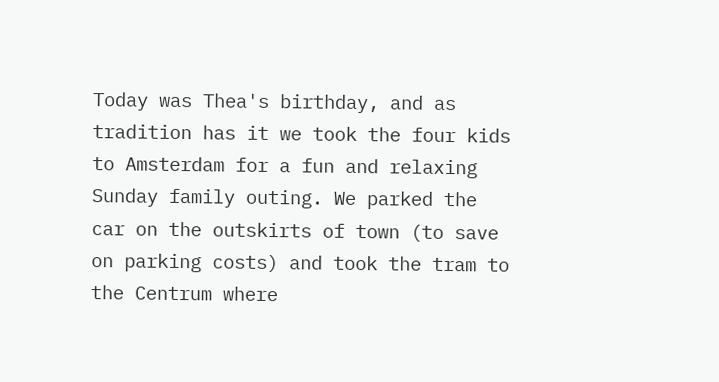Today was Thea's birthday, and as tradition has it we took the four kids to Amsterdam for a fun and relaxing Sunday family outing. We parked the car on the outskirts of town (to save on parking costs) and took the tram to the Centrum where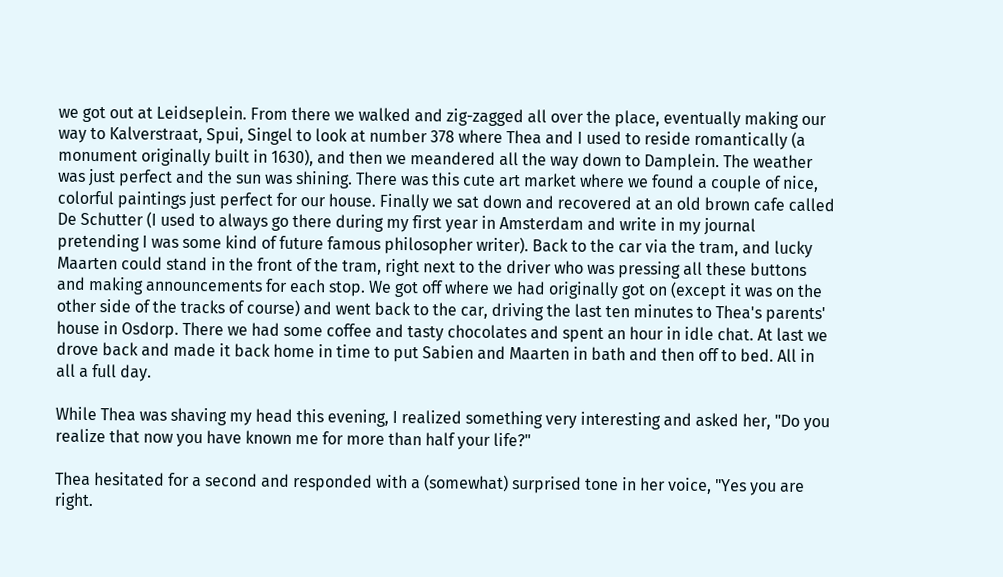we got out at Leidseplein. From there we walked and zig-zagged all over the place, eventually making our way to Kalverstraat, Spui, Singel to look at number 378 where Thea and I used to reside romantically (a monument originally built in 1630), and then we meandered all the way down to Damplein. The weather was just perfect and the sun was shining. There was this cute art market where we found a couple of nice, colorful paintings just perfect for our house. Finally we sat down and recovered at an old brown cafe called De Schutter (I used to always go there during my first year in Amsterdam and write in my journal pretending I was some kind of future famous philosopher writer). Back to the car via the tram, and lucky Maarten could stand in the front of the tram, right next to the driver who was pressing all these buttons and making announcements for each stop. We got off where we had originally got on (except it was on the other side of the tracks of course) and went back to the car, driving the last ten minutes to Thea's parents' house in Osdorp. There we had some coffee and tasty chocolates and spent an hour in idle chat. At last we drove back and made it back home in time to put Sabien and Maarten in bath and then off to bed. All in all a full day.

While Thea was shaving my head this evening, I realized something very interesting and asked her, "Do you realize that now you have known me for more than half your life?"

Thea hesitated for a second and responded with a (somewhat) surprised tone in her voice, "Yes you are right.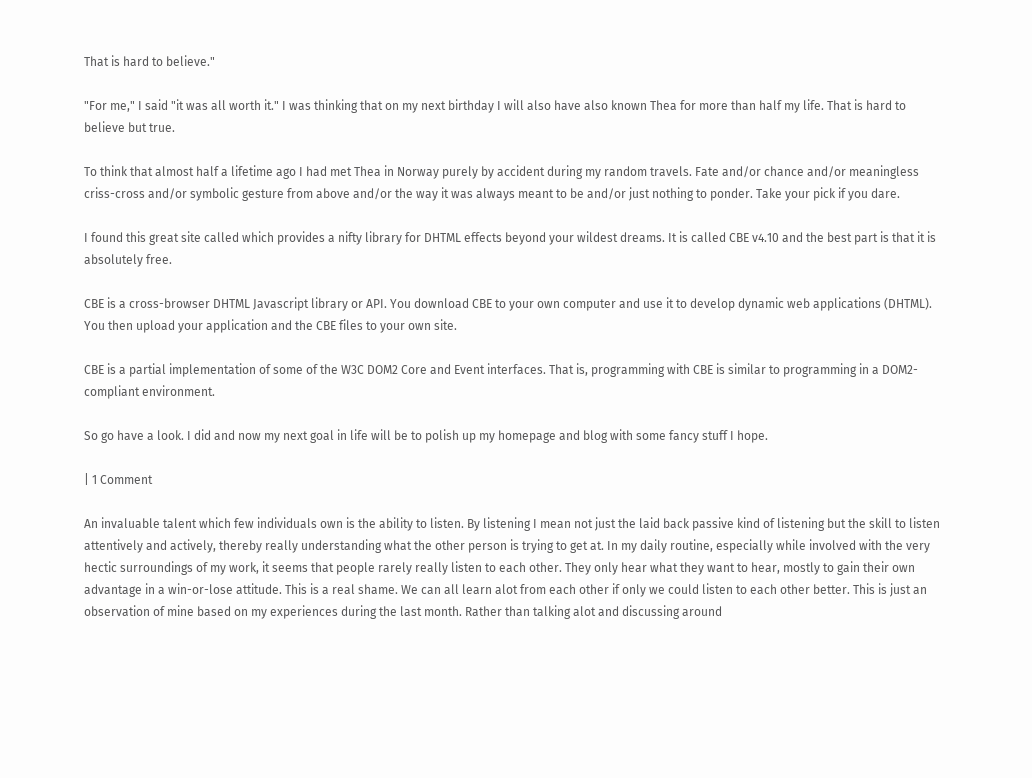That is hard to believe."

"For me," I said "it was all worth it." I was thinking that on my next birthday I will also have also known Thea for more than half my life. That is hard to believe but true.

To think that almost half a lifetime ago I had met Thea in Norway purely by accident during my random travels. Fate and/or chance and/or meaningless criss-cross and/or symbolic gesture from above and/or the way it was always meant to be and/or just nothing to ponder. Take your pick if you dare.

I found this great site called which provides a nifty library for DHTML effects beyond your wildest dreams. It is called CBE v4.10 and the best part is that it is absolutely free.

CBE is a cross-browser DHTML Javascript library or API. You download CBE to your own computer and use it to develop dynamic web applications (DHTML). You then upload your application and the CBE files to your own site.

CBE is a partial implementation of some of the W3C DOM2 Core and Event interfaces. That is, programming with CBE is similar to programming in a DOM2-compliant environment.

So go have a look. I did and now my next goal in life will be to polish up my homepage and blog with some fancy stuff I hope.

| 1 Comment

An invaluable talent which few individuals own is the ability to listen. By listening I mean not just the laid back passive kind of listening but the skill to listen attentively and actively, thereby really understanding what the other person is trying to get at. In my daily routine, especially while involved with the very hectic surroundings of my work, it seems that people rarely really listen to each other. They only hear what they want to hear, mostly to gain their own advantage in a win-or-lose attitude. This is a real shame. We can all learn alot from each other if only we could listen to each other better. This is just an observation of mine based on my experiences during the last month. Rather than talking alot and discussing around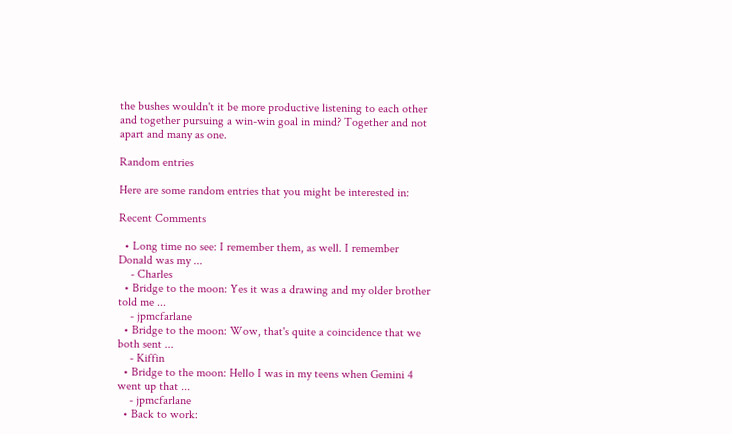the bushes wouldn't it be more productive listening to each other and together pursuing a win-win goal in mind? Together and not apart and many as one.

Random entries

Here are some random entries that you might be interested in:

Recent Comments

  • Long time no see: I remember them, as well. I remember Donald was my ...
    - Charles
  • Bridge to the moon: Yes it was a drawing and my older brother told me ...
    - jpmcfarlane
  • Bridge to the moon: Wow, that's quite a coincidence that we both sent ...
    - Kiffin
  • Bridge to the moon: Hello I was in my teens when Gemini 4 went up that ...
    - jpmcfarlane
  • Back to work: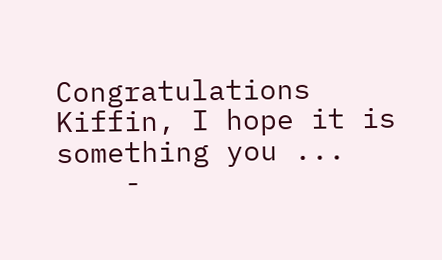Congratulations Kiffin, I hope it is something you ...
    -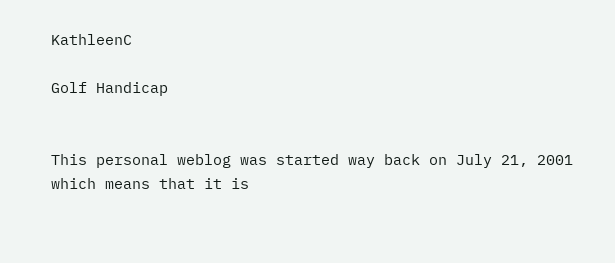KathleenC

Golf Handicap


This personal weblog was started way back on July 21, 2001 which means that it is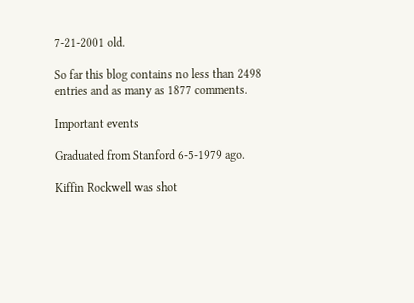7-21-2001 old.

So far this blog contains no less than 2498 entries and as many as 1877 comments.

Important events

Graduated from Stanford 6-5-1979 ago.

Kiffin Rockwell was shot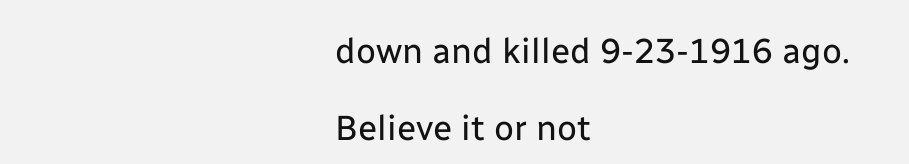down and killed 9-23-1916 ago.

Believe it or not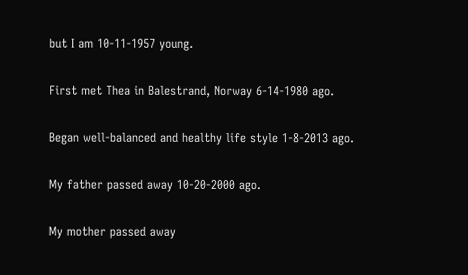but I am 10-11-1957 young.

First met Thea in Balestrand, Norway 6-14-1980 ago.

Began well-balanced and healthy life style 1-8-2013 ago.

My father passed away 10-20-2000 ago.

My mother passed away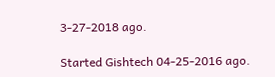3-27-2018 ago.

Started Gishtech 04-25-2016 ago.